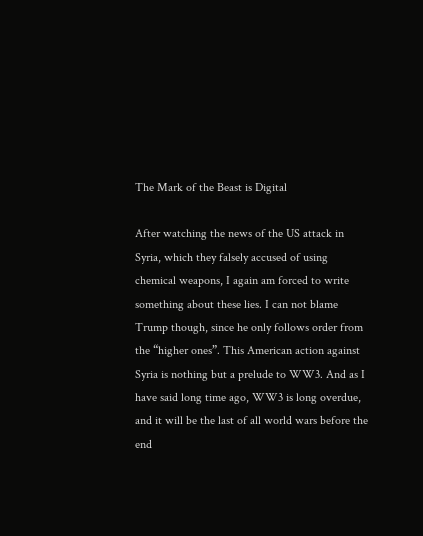The Mark of the Beast is Digital

After watching the news of the US attack in Syria, which they falsely accused of using chemical weapons, I again am forced to write something about these lies. I can not blame Trump though, since he only follows order from the “higher ones”. This American action against Syria is nothing but a prelude to WW3. And as I have said long time ago, WW3 is long overdue, and it will be the last of all world wars before the end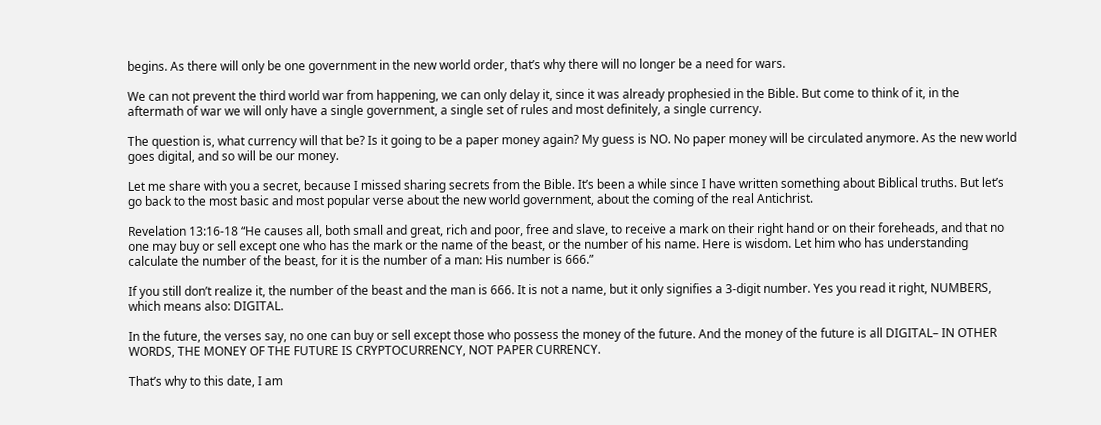begins. As there will only be one government in the new world order, that’s why there will no longer be a need for wars.

We can not prevent the third world war from happening, we can only delay it, since it was already prophesied in the Bible. But come to think of it, in the aftermath of war we will only have a single government, a single set of rules and most definitely, a single currency.

The question is, what currency will that be? Is it going to be a paper money again? My guess is NO. No paper money will be circulated anymore. As the new world goes digital, and so will be our money.

Let me share with you a secret, because I missed sharing secrets from the Bible. It’s been a while since I have written something about Biblical truths. But let’s go back to the most basic and most popular verse about the new world government, about the coming of the real Antichrist.

Revelation 13:16-18 “He causes all, both small and great, rich and poor, free and slave, to receive a mark on their right hand or on their foreheads, and that no one may buy or sell except one who has the mark or the name of the beast, or the number of his name. Here is wisdom. Let him who has understanding calculate the number of the beast, for it is the number of a man: His number is 666.”

If you still don’t realize it, the number of the beast and the man is 666. It is not a name, but it only signifies a 3-digit number. Yes you read it right, NUMBERS, which means also: DIGITAL.

In the future, the verses say, no one can buy or sell except those who possess the money of the future. And the money of the future is all DIGITAL– IN OTHER WORDS, THE MONEY OF THE FUTURE IS CRYPTOCURRENCY, NOT PAPER CURRENCY.

That’s why to this date, I am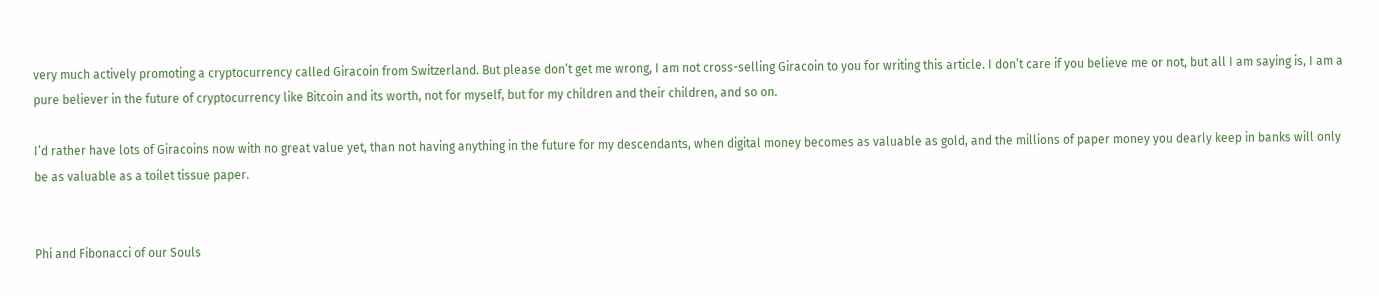very much actively promoting a cryptocurrency called Giracoin from Switzerland. But please don’t get me wrong, I am not cross-selling Giracoin to you for writing this article. I don’t care if you believe me or not, but all I am saying is, I am a pure believer in the future of cryptocurrency like Bitcoin and its worth, not for myself, but for my children and their children, and so on.

I’d rather have lots of Giracoins now with no great value yet, than not having anything in the future for my descendants, when digital money becomes as valuable as gold, and the millions of paper money you dearly keep in banks will only be as valuable as a toilet tissue paper.


Phi and Fibonacci of our Souls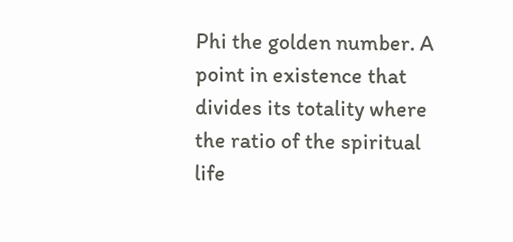Phi the golden number. A point in existence that divides its totality where the ratio of the spiritual life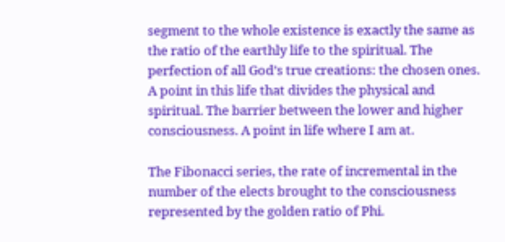segment to the whole existence is exactly the same as the ratio of the earthly life to the spiritual. The perfection of all God’s true creations: the chosen ones. A point in this life that divides the physical and spiritual. The barrier between the lower and higher consciousness. A point in life where I am at.

The Fibonacci series, the rate of incremental in the number of the elects brought to the consciousness represented by the golden ratio of Phi.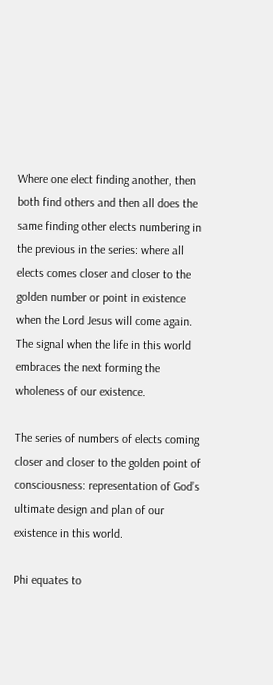Where one elect finding another, then both find others and then all does the same finding other elects numbering in the previous in the series: where all elects comes closer and closer to the golden number or point in existence when the Lord Jesus will come again. The signal when the life in this world embraces the next forming the wholeness of our existence.

The series of numbers of elects coming closer and closer to the golden point of consciousness: representation of God’s ultimate design and plan of our existence in this world.

Phi equates to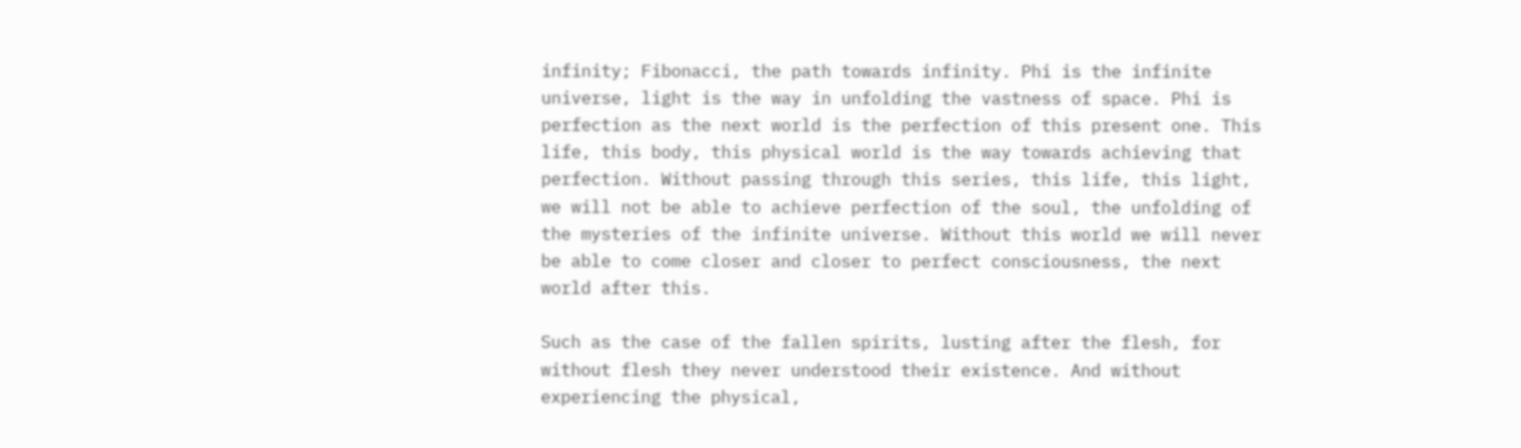infinity; Fibonacci, the path towards infinity. Phi is the infinite universe, light is the way in unfolding the vastness of space. Phi is perfection as the next world is the perfection of this present one. This life, this body, this physical world is the way towards achieving that perfection. Without passing through this series, this life, this light, we will not be able to achieve perfection of the soul, the unfolding of the mysteries of the infinite universe. Without this world we will never be able to come closer and closer to perfect consciousness, the next world after this.

Such as the case of the fallen spirits, lusting after the flesh, for without flesh they never understood their existence. And without experiencing the physical,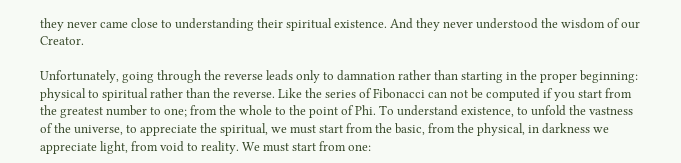they never came close to understanding their spiritual existence. And they never understood the wisdom of our Creator.

Unfortunately, going through the reverse leads only to damnation rather than starting in the proper beginning: physical to spiritual rather than the reverse. Like the series of Fibonacci can not be computed if you start from the greatest number to one; from the whole to the point of Phi. To understand existence, to unfold the vastness of the universe, to appreciate the spiritual, we must start from the basic, from the physical, in darkness we appreciate light, from void to reality. We must start from one: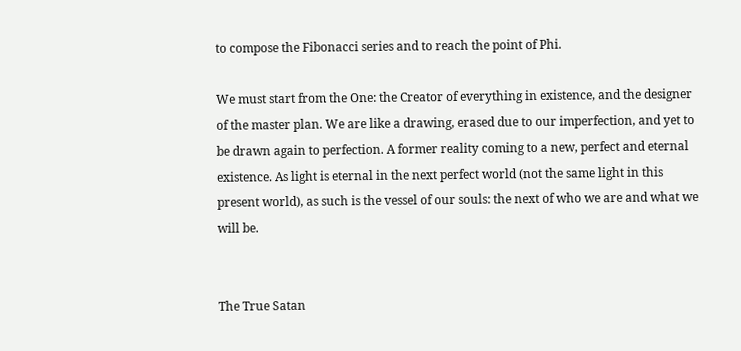to compose the Fibonacci series and to reach the point of Phi.

We must start from the One: the Creator of everything in existence, and the designer of the master plan. We are like a drawing, erased due to our imperfection, and yet to be drawn again to perfection. A former reality coming to a new, perfect and eternal existence. As light is eternal in the next perfect world (not the same light in this present world), as such is the vessel of our souls: the next of who we are and what we will be.


The True Satan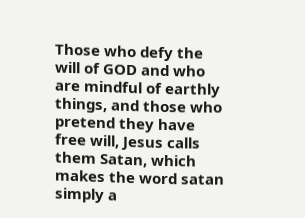Those who defy the will of GOD and who are mindful of earthly things, and those who pretend they have free will, Jesus calls them Satan, which makes the word satan simply a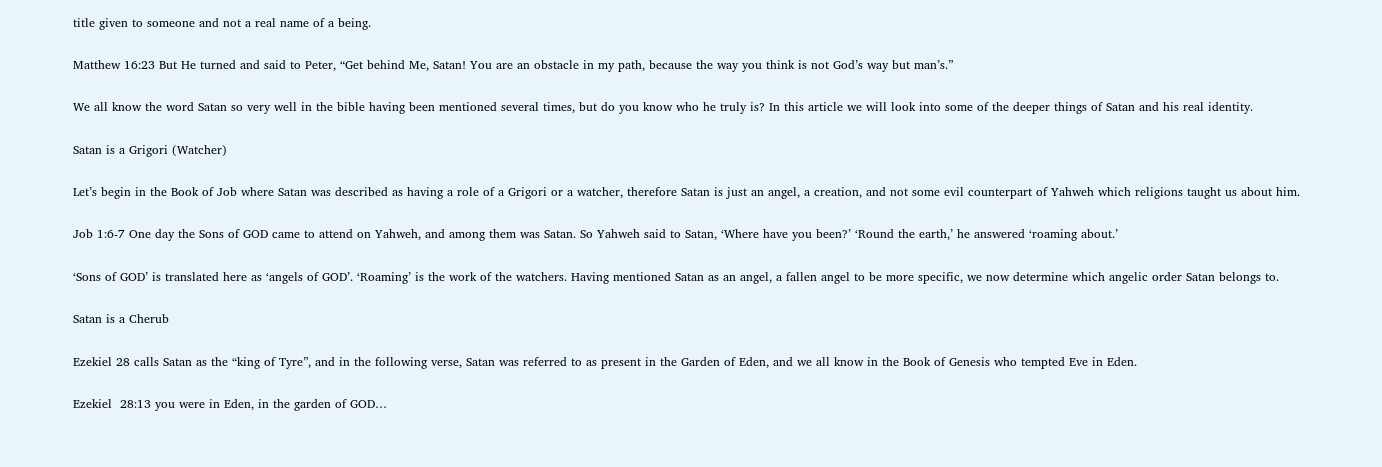title given to someone and not a real name of a being.

Matthew 16:23 But He turned and said to Peter, “Get behind Me, Satan! You are an obstacle in my path, because the way you think is not God’s way but man’s.”

We all know the word Satan so very well in the bible having been mentioned several times, but do you know who he truly is? In this article we will look into some of the deeper things of Satan and his real identity.

Satan is a Grigori (Watcher)

Let’s begin in the Book of Job where Satan was described as having a role of a Grigori or a watcher, therefore Satan is just an angel, a creation, and not some evil counterpart of Yahweh which religions taught us about him.

Job 1:6-7 One day the Sons of GOD came to attend on Yahweh, and among them was Satan. So Yahweh said to Satan, ‘Where have you been?’ ‘Round the earth,’ he answered ‘roaming about.’

‘Sons of GOD’ is translated here as ‘angels of GOD’. ‘Roaming’ is the work of the watchers. Having mentioned Satan as an angel, a fallen angel to be more specific, we now determine which angelic order Satan belongs to.

Satan is a Cherub

Ezekiel 28 calls Satan as the “king of Tyre”, and in the following verse, Satan was referred to as present in the Garden of Eden, and we all know in the Book of Genesis who tempted Eve in Eden.

Ezekiel  28:13 you were in Eden, in the garden of GOD…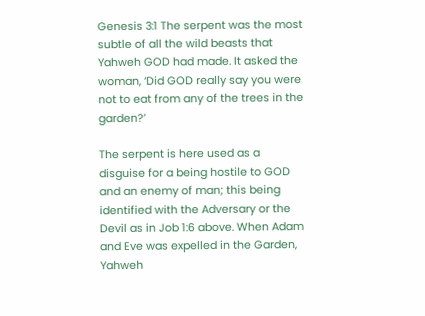Genesis 3:1 The serpent was the most subtle of all the wild beasts that Yahweh GOD had made. It asked the woman, ‘Did GOD really say you were not to eat from any of the trees in the garden?’

The serpent is here used as a disguise for a being hostile to GOD and an enemy of man; this being identified with the Adversary or the Devil as in Job 1:6 above. When Adam and Eve was expelled in the Garden, Yahweh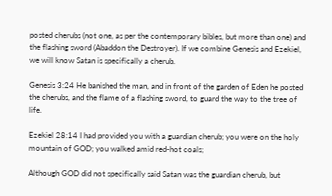posted cherubs (not one, as per the contemporary bibles, but more than one) and the flashing sword (Abaddon the Destroyer). If we combine Genesis and Ezekiel, we will know Satan is specifically a cherub.

Genesis 3:24 He banished the man, and in front of the garden of Eden he posted the cherubs, and the flame of a flashing sword, to guard the way to the tree of life.

Ezekiel 28:14 I had provided you with a guardian cherub; you were on the holy mountain of GOD; you walked amid red-hot coals;

Although GOD did not specifically said Satan was the guardian cherub, but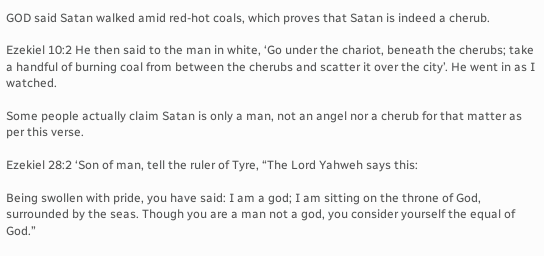GOD said Satan walked amid red-hot coals, which proves that Satan is indeed a cherub.

Ezekiel 10:2 He then said to the man in white, ‘Go under the chariot, beneath the cherubs; take a handful of burning coal from between the cherubs and scatter it over the city’. He went in as I watched.

Some people actually claim Satan is only a man, not an angel nor a cherub for that matter as per this verse.

Ezekiel 28:2 ‘Son of man, tell the ruler of Tyre, “The Lord Yahweh says this:

Being swollen with pride, you have said: I am a god; I am sitting on the throne of God, surrounded by the seas. Though you are a man not a god, you consider yourself the equal of God.”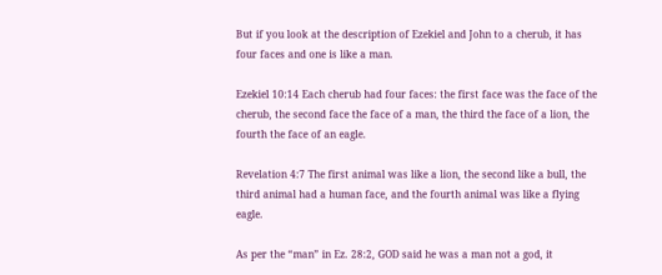But if you look at the description of Ezekiel and John to a cherub, it has four faces and one is like a man.

Ezekiel 10:14 Each cherub had four faces: the first face was the face of the cherub, the second face the face of a man, the third the face of a lion, the fourth the face of an eagle.

Revelation 4:7 The first animal was like a lion, the second like a bull, the third animal had a human face, and the fourth animal was like a flying eagle.

As per the “man” in Ez. 28:2, GOD said he was a man not a god, it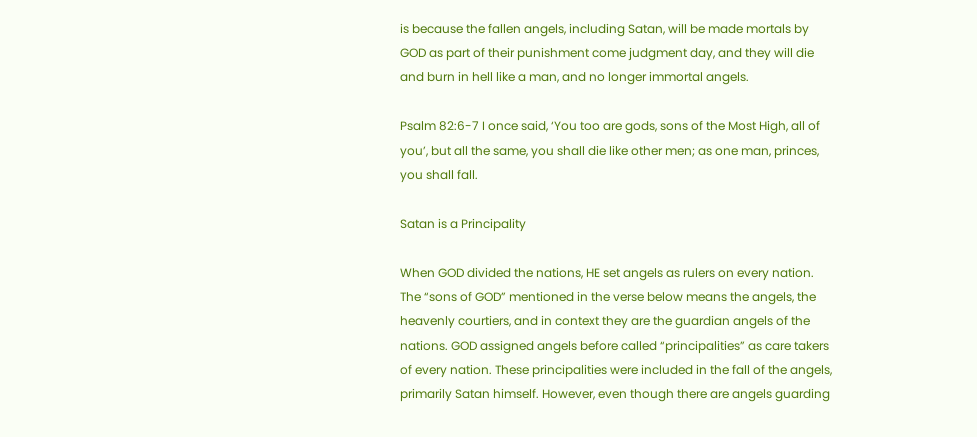is because the fallen angels, including Satan, will be made mortals by GOD as part of their punishment come judgment day, and they will die and burn in hell like a man, and no longer immortal angels.

Psalm 82:6-7 I once said, ‘You too are gods, sons of the Most High, all of you’, but all the same, you shall die like other men; as one man, princes, you shall fall.

Satan is a Principality

When GOD divided the nations, HE set angels as rulers on every nation. The “sons of GOD” mentioned in the verse below means the angels, the heavenly courtiers, and in context they are the guardian angels of the nations. GOD assigned angels before called “principalities” as care takers of every nation. These principalities were included in the fall of the angels, primarily Satan himself. However, even though there are angels guarding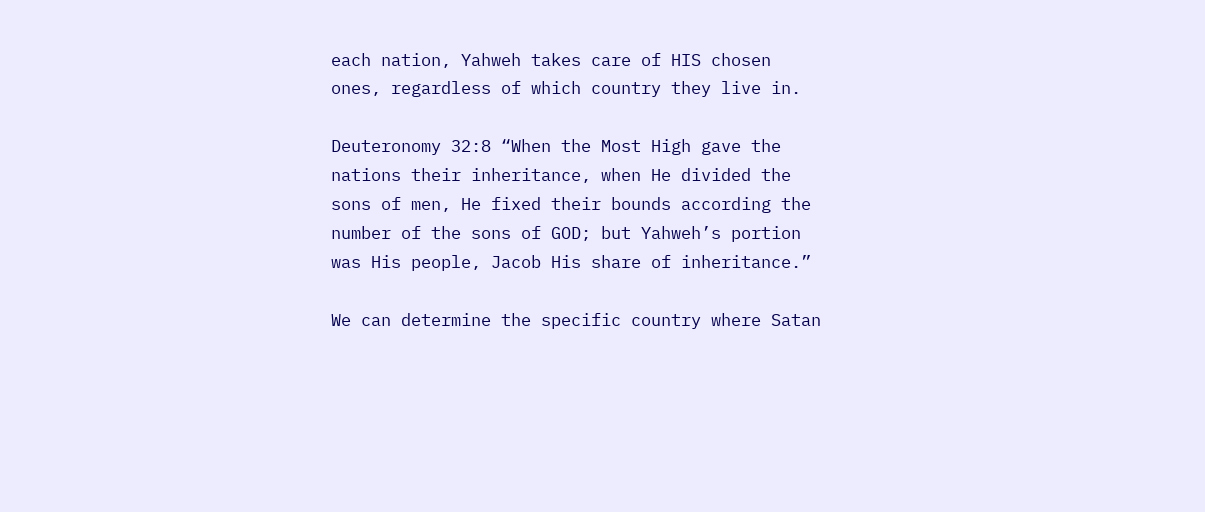each nation, Yahweh takes care of HIS chosen ones, regardless of which country they live in.

Deuteronomy 32:8 “When the Most High gave the nations their inheritance, when He divided the sons of men, He fixed their bounds according the number of the sons of GOD; but Yahweh’s portion was His people, Jacob His share of inheritance.”

We can determine the specific country where Satan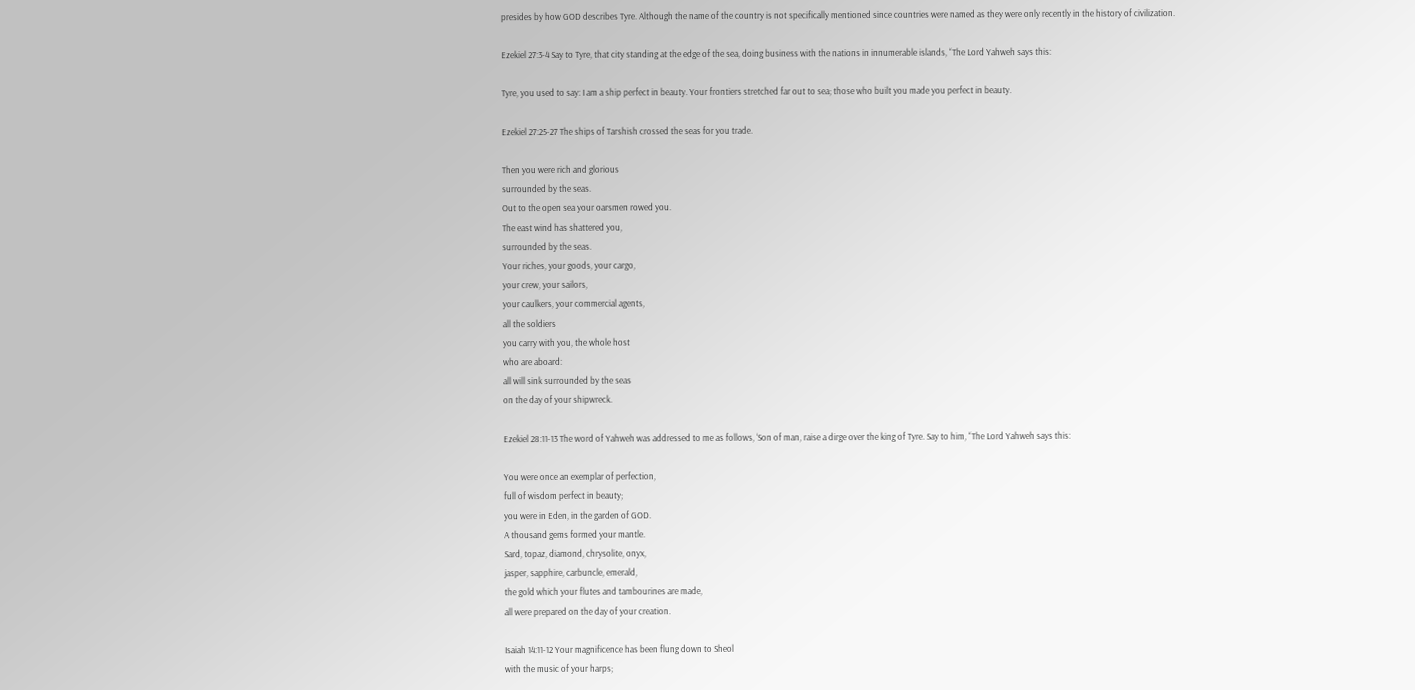presides by how GOD describes Tyre. Although the name of the country is not specifically mentioned since countries were named as they were only recently in the history of civilization.

Ezekiel 27:3-4 Say to Tyre, that city standing at the edge of the sea, doing business with the nations in innumerable islands, “The Lord Yahweh says this:

Tyre, you used to say: I am a ship perfect in beauty. Your frontiers stretched far out to sea; those who built you made you perfect in beauty.

Ezekiel 27:25-27 The ships of Tarshish crossed the seas for you trade.

Then you were rich and glorious
surrounded by the seas.
Out to the open sea your oarsmen rowed you.
The east wind has shattered you,
surrounded by the seas.
Your riches, your goods, your cargo,
your crew, your sailors,
your caulkers, your commercial agents,
all the soldiers
you carry with you, the whole host
who are aboard:
all will sink surrounded by the seas
on the day of your shipwreck.

Ezekiel 28:11-13 The word of Yahweh was addressed to me as follows, ‘Son of man, raise a dirge over the king of Tyre. Say to him, “The Lord Yahweh says this:

You were once an exemplar of perfection,
full of wisdom perfect in beauty;
you were in Eden, in the garden of GOD.
A thousand gems formed your mantle.
Sard, topaz, diamond, chrysolite, onyx,
jasper, sapphire, carbuncle, emerald,
the gold which your flutes and tambourines are made,
all were prepared on the day of your creation.

Isaiah 14:11-12 Your magnificence has been flung down to Sheol
with the music of your harps;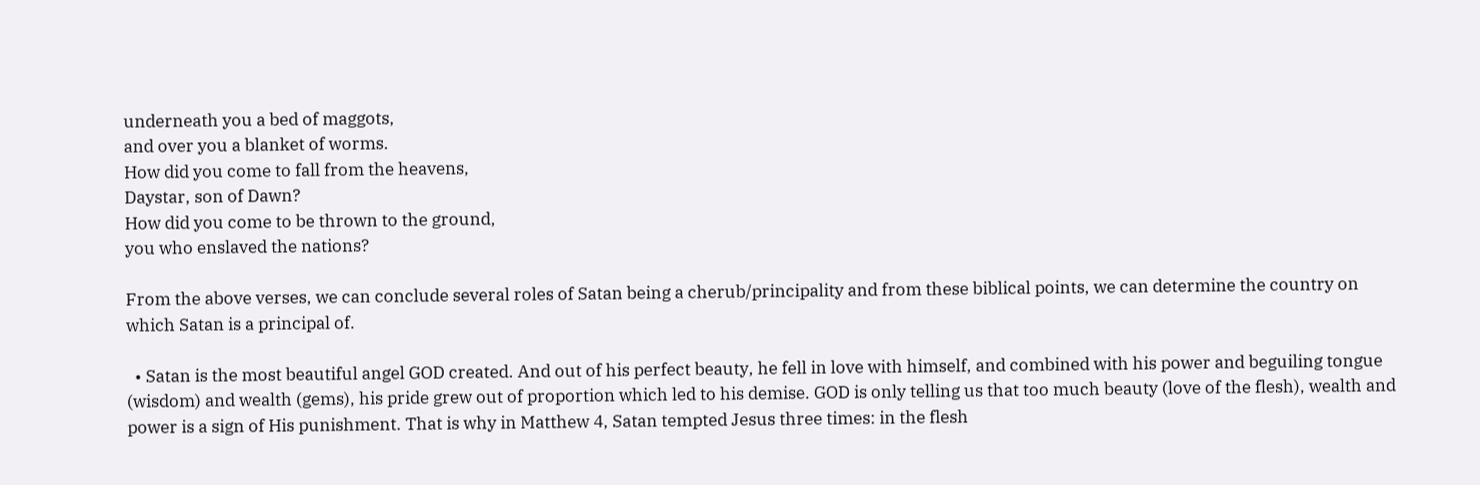underneath you a bed of maggots,
and over you a blanket of worms.
How did you come to fall from the heavens,
Daystar, son of Dawn?
How did you come to be thrown to the ground,
you who enslaved the nations?

From the above verses, we can conclude several roles of Satan being a cherub/principality and from these biblical points, we can determine the country on which Satan is a principal of.

  • Satan is the most beautiful angel GOD created. And out of his perfect beauty, he fell in love with himself, and combined with his power and beguiling tongue (wisdom) and wealth (gems), his pride grew out of proportion which led to his demise. GOD is only telling us that too much beauty (love of the flesh), wealth and power is a sign of His punishment. That is why in Matthew 4, Satan tempted Jesus three times: in the flesh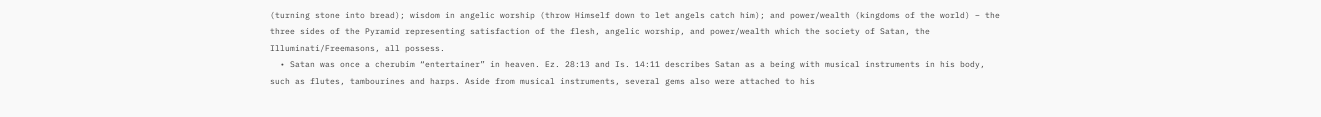(turning stone into bread); wisdom in angelic worship (throw Himself down to let angels catch him); and power/wealth (kingdoms of the world) – the three sides of the Pyramid representing satisfaction of the flesh, angelic worship, and power/wealth which the society of Satan, the Illuminati/Freemasons, all possess.
  • Satan was once a cherubim “entertainer” in heaven. Ez. 28:13 and Is. 14:11 describes Satan as a being with musical instruments in his body, such as flutes, tambourines and harps. Aside from musical instruments, several gems also were attached to his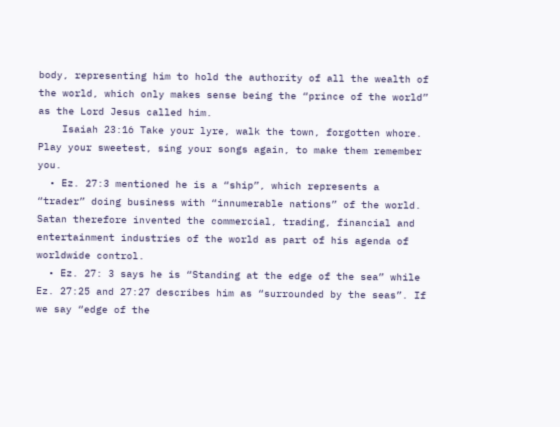body, representing him to hold the authority of all the wealth of the world, which only makes sense being the “prince of the world” as the Lord Jesus called him.
    Isaiah 23:16 Take your lyre, walk the town, forgotten whore. Play your sweetest, sing your songs again, to make them remember you.
  • Ez. 27:3 mentioned he is a “ship”, which represents a “trader” doing business with “innumerable nations” of the world. Satan therefore invented the commercial, trading, financial and entertainment industries of the world as part of his agenda of worldwide control.
  • Ez. 27: 3 says he is “Standing at the edge of the sea” while Ez. 27:25 and 27:27 describes him as “surrounded by the seas”. If we say “edge of the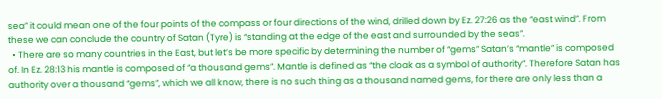sea” it could mean one of the four points of the compass or four directions of the wind, drilled down by Ez. 27:26 as the “east wind”. From these we can conclude the country of Satan (Tyre) is “standing at the edge of the east and surrounded by the seas”.
  • There are so many countries in the East, but let’s be more specific by determining the number of “gems” Satan’s “mantle” is composed of. In Ez. 28:13 his mantle is composed of “a thousand gems”. Mantle is defined as “the cloak as a symbol of authority”. Therefore Satan has authority over a thousand “gems”, which we all know, there is no such thing as a thousand named gems, for there are only less than a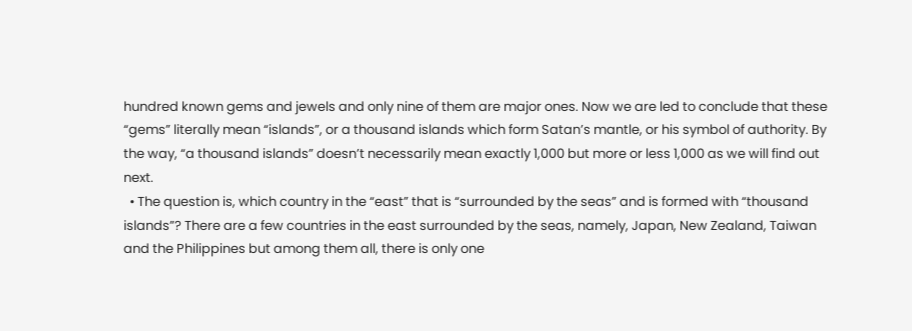hundred known gems and jewels and only nine of them are major ones. Now we are led to conclude that these “gems” literally mean “islands”, or a thousand islands which form Satan’s mantle, or his symbol of authority. By the way, “a thousand islands” doesn’t necessarily mean exactly 1,000 but more or less 1,000 as we will find out next.
  • The question is, which country in the “east” that is “surrounded by the seas” and is formed with “thousand islands”? There are a few countries in the east surrounded by the seas, namely, Japan, New Zealand, Taiwan and the Philippines but among them all, there is only one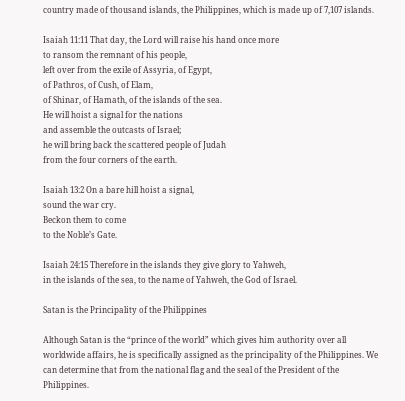country made of thousand islands, the Philippines, which is made up of 7,107 islands.

Isaiah 11:11 That day, the Lord will raise his hand once more
to ransom the remnant of his people,
left over from the exile of Assyria, of Egypt,
of Pathros, of Cush, of Elam,
of Shinar, of Hamath, of the islands of the sea.
He will hoist a signal for the nations
and assemble the outcasts of Israel;
he will bring back the scattered people of Judah
from the four corners of the earth.

Isaiah 13:2 On a bare hill hoist a signal,
sound the war cry.
Beckon them to come
to the Noble’s Gate.

Isaiah 24:15 Therefore in the islands they give glory to Yahweh,
in the islands of the sea, to the name of Yahweh, the God of Israel.

Satan is the Principality of the Philippines

Although Satan is the “prince of the world” which gives him authority over all worldwide affairs, he is specifically assigned as the principality of the Philippines. We can determine that from the national flag and the seal of the President of the Philippines.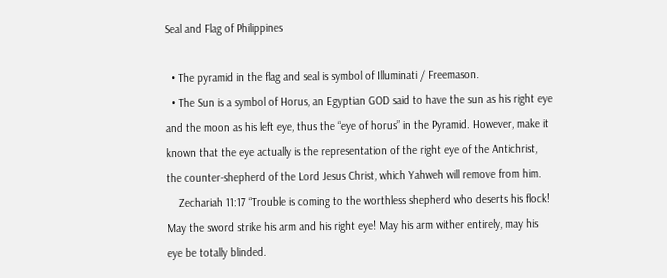Seal and Flag of Philippines

  • The pyramid in the flag and seal is symbol of Illuminati / Freemason.
  • The Sun is a symbol of Horus, an Egyptian GOD said to have the sun as his right eye and the moon as his left eye, thus the “eye of horus” in the Pyramid. However, make it known that the eye actually is the representation of the right eye of the Antichrist, the counter-shepherd of the Lord Jesus Christ, which Yahweh will remove from him.
    Zechariah 11:17 “Trouble is coming to the worthless shepherd who deserts his flock! May the sword strike his arm and his right eye! May his arm wither entirely, may his eye be totally blinded.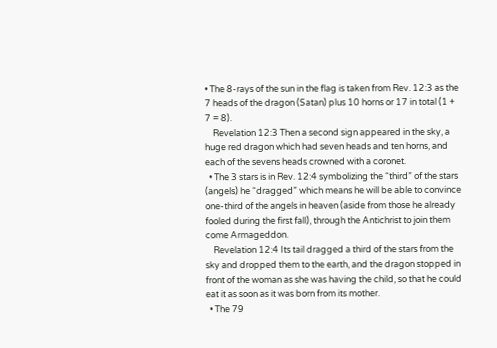• The 8-rays of the sun in the flag is taken from Rev. 12:3 as the 7 heads of the dragon (Satan) plus 10 horns or 17 in total (1 + 7 = 8).
    Revelation 12:3 Then a second sign appeared in the sky, a huge red dragon which had seven heads and ten horns, and each of the sevens heads crowned with a coronet.
  • The 3 stars is in Rev. 12:4 symbolizing the “third” of the stars (angels) he “dragged” which means he will be able to convince one-third of the angels in heaven (aside from those he already fooled during the first fall), through the Antichrist to join them come Armageddon.
    Revelation 12:4 Its tail dragged a third of the stars from the sky and dropped them to the earth, and the dragon stopped in front of the woman as she was having the child, so that he could eat it as soon as it was born from its mother.
  • The 79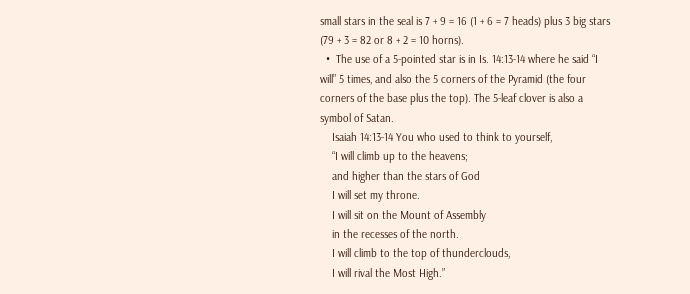small stars in the seal is 7 + 9 = 16 (1 + 6 = 7 heads) plus 3 big stars (79 + 3 = 82 or 8 + 2 = 10 horns).
  •  The use of a 5-pointed star is in Is. 14:13-14 where he said “I will” 5 times, and also the 5 corners of the Pyramid (the four corners of the base plus the top). The 5-leaf clover is also a symbol of Satan.
    Isaiah 14:13-14 You who used to think to yourself,
    “I will climb up to the heavens;
    and higher than the stars of God
    I will set my throne.
    I will sit on the Mount of Assembly
    in the recesses of the north.
    I will climb to the top of thunderclouds,
    I will rival the Most High.”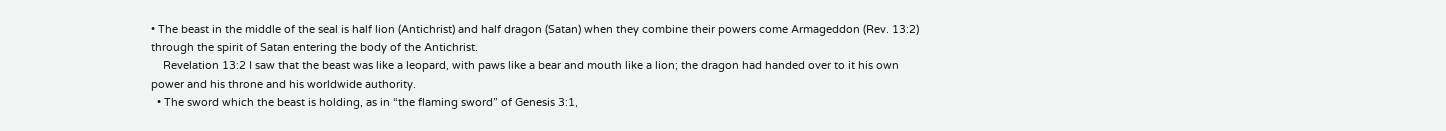• The beast in the middle of the seal is half lion (Antichrist) and half dragon (Satan) when they combine their powers come Armageddon (Rev. 13:2) through the spirit of Satan entering the body of the Antichrist.
    Revelation 13:2 I saw that the beast was like a leopard, with paws like a bear and mouth like a lion; the dragon had handed over to it his own power and his throne and his worldwide authority.
  • The sword which the beast is holding, as in “the flaming sword” of Genesis 3:1,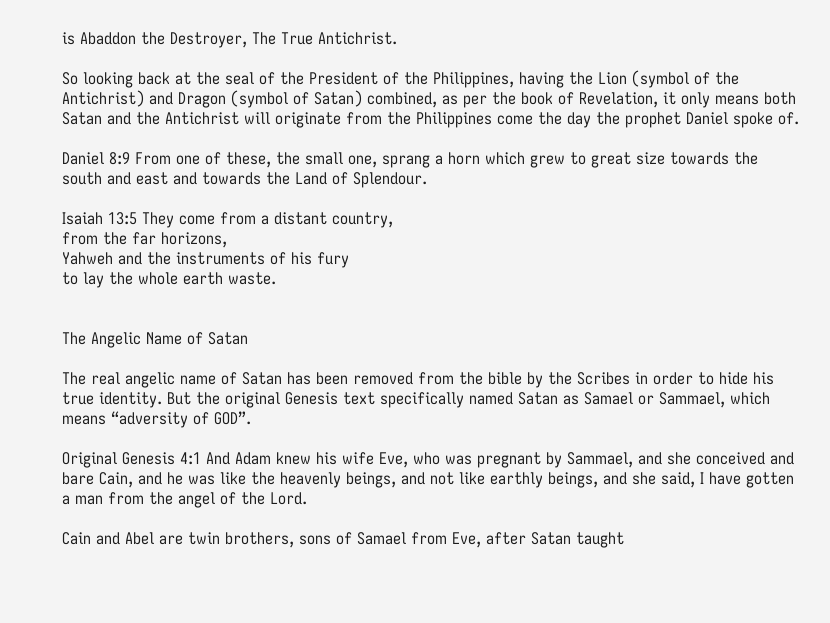is Abaddon the Destroyer, The True Antichrist.

So looking back at the seal of the President of the Philippines, having the Lion (symbol of the Antichrist) and Dragon (symbol of Satan) combined, as per the book of Revelation, it only means both Satan and the Antichrist will originate from the Philippines come the day the prophet Daniel spoke of.

Daniel 8:9 From one of these, the small one, sprang a horn which grew to great size towards the south and east and towards the Land of Splendour.

Isaiah 13:5 They come from a distant country,
from the far horizons,
Yahweh and the instruments of his fury
to lay the whole earth waste.


The Angelic Name of Satan

The real angelic name of Satan has been removed from the bible by the Scribes in order to hide his true identity. But the original Genesis text specifically named Satan as Samael or Sammael, which means “adversity of GOD”.

Original Genesis 4:1 And Adam knew his wife Eve, who was pregnant by Sammael, and she conceived and bare Cain, and he was like the heavenly beings, and not like earthly beings, and she said, I have gotten a man from the angel of the Lord.

Cain and Abel are twin brothers, sons of Samael from Eve, after Satan taught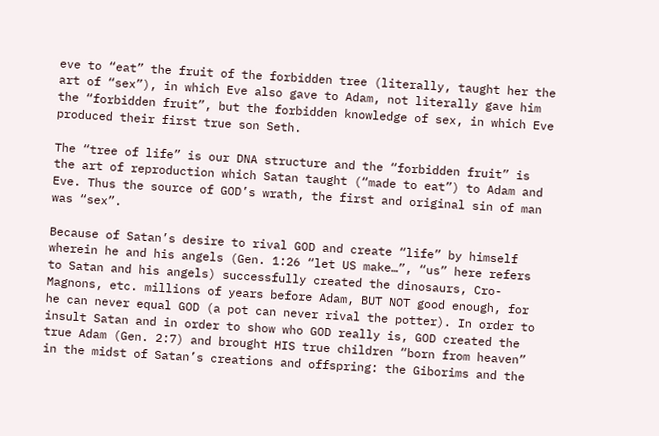eve to “eat” the fruit of the forbidden tree (literally, taught her the art of “sex”), in which Eve also gave to Adam, not literally gave him the “forbidden fruit”, but the forbidden knowledge of sex, in which Eve produced their first true son Seth.

The “tree of life” is our DNA structure and the “forbidden fruit” is the art of reproduction which Satan taught (“made to eat”) to Adam and Eve. Thus the source of GOD’s wrath, the first and original sin of man was “sex”.

Because of Satan’s desire to rival GOD and create “life” by himself wherein he and his angels (Gen. 1:26 “let US make…”, “us” here refers to Satan and his angels) successfully created the dinosaurs, Cro-Magnons, etc. millions of years before Adam, BUT NOT good enough, for he can never equal GOD (a pot can never rival the potter). In order to insult Satan and in order to show who GOD really is, GOD created the true Adam (Gen. 2:7) and brought HIS true children “born from heaven” in the midst of Satan’s creations and offspring: the Giborims and the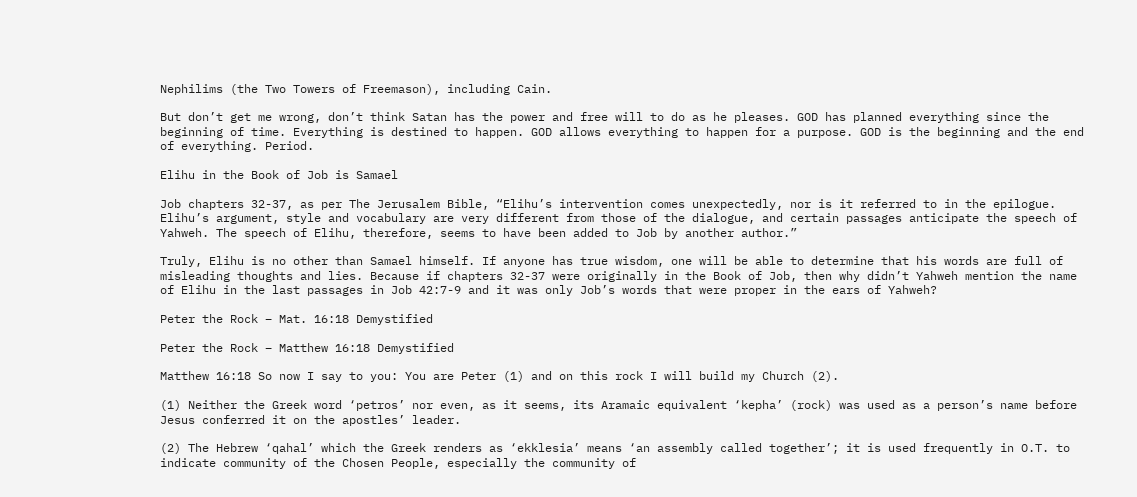Nephilims (the Two Towers of Freemason), including Cain.

But don’t get me wrong, don’t think Satan has the power and free will to do as he pleases. GOD has planned everything since the beginning of time. Everything is destined to happen. GOD allows everything to happen for a purpose. GOD is the beginning and the end of everything. Period.

Elihu in the Book of Job is Samael

Job chapters 32-37, as per The Jerusalem Bible, “Elihu’s intervention comes unexpectedly, nor is it referred to in the epilogue. Elihu’s argument, style and vocabulary are very different from those of the dialogue, and certain passages anticipate the speech of Yahweh. The speech of Elihu, therefore, seems to have been added to Job by another author.”

Truly, Elihu is no other than Samael himself. If anyone has true wisdom, one will be able to determine that his words are full of misleading thoughts and lies. Because if chapters 32-37 were originally in the Book of Job, then why didn’t Yahweh mention the name of Elihu in the last passages in Job 42:7-9 and it was only Job’s words that were proper in the ears of Yahweh?

Peter the Rock – Mat. 16:18 Demystified

Peter the Rock – Matthew 16:18 Demystified

Matthew 16:18 So now I say to you: You are Peter (1) and on this rock I will build my Church (2).

(1) Neither the Greek word ‘petros’ nor even, as it seems, its Aramaic equivalent ‘kepha’ (rock) was used as a person’s name before Jesus conferred it on the apostles’ leader.

(2) The Hebrew ‘qahal’ which the Greek renders as ‘ekklesia’ means ‘an assembly called together’; it is used frequently in O.T. to indicate community of the Chosen People, especially the community of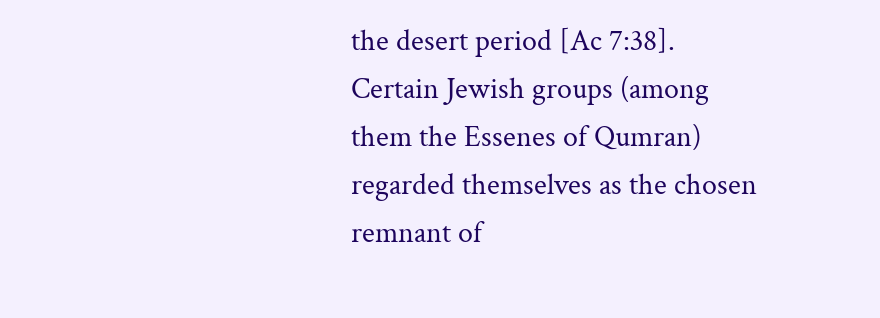the desert period [Ac 7:38]. Certain Jewish groups (among them the Essenes of Qumran) regarded themselves as the chosen remnant of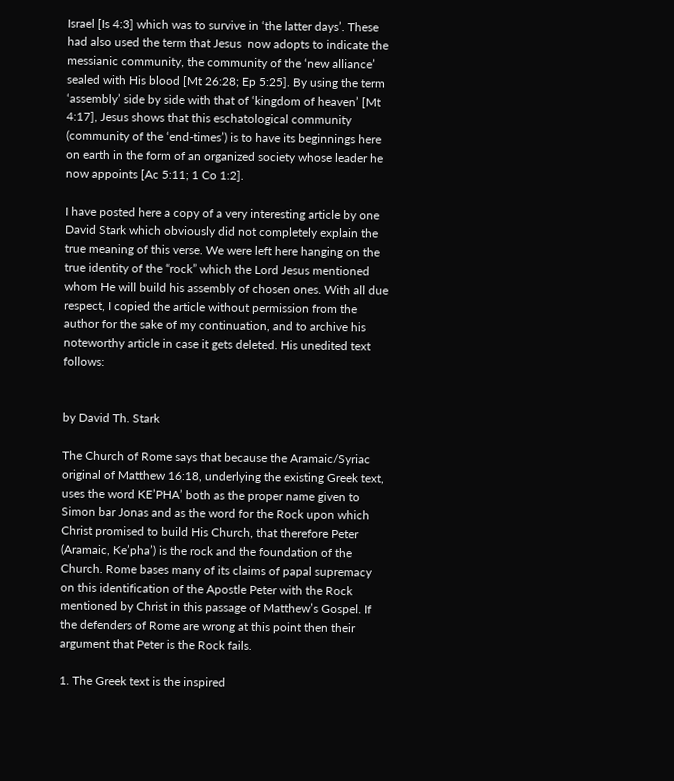Israel [Is 4:3] which was to survive in ‘the latter days’. These had also used the term that Jesus  now adopts to indicate the messianic community, the community of the ‘new alliance’ sealed with His blood [Mt 26:28; Ep 5:25]. By using the term ‘assembly’ side by side with that of ‘kingdom of heaven’ [Mt 4:17], Jesus shows that this eschatological community (community of the ‘end-times’) is to have its beginnings here on earth in the form of an organized society whose leader he now appoints [Ac 5:11; 1 Co 1:2].

I have posted here a copy of a very interesting article by one David Stark which obviously did not completely explain the true meaning of this verse. We were left here hanging on the true identity of the “rock” which the Lord Jesus mentioned whom He will build his assembly of chosen ones. With all due respect, I copied the article without permission from the author for the sake of my continuation, and to archive his noteworthy article in case it gets deleted. His unedited text follows:


by David Th. Stark

The Church of Rome says that because the Aramaic/Syriac original of Matthew 16:18, underlying the existing Greek text, uses the word KE’PHA’ both as the proper name given to Simon bar Jonas and as the word for the Rock upon which Christ promised to build His Church, that therefore Peter (Aramaic, Ke’pha’) is the rock and the foundation of the Church. Rome bases many of its claims of papal supremacy on this identification of the Apostle Peter with the Rock mentioned by Christ in this passage of Matthew’s Gospel. If the defenders of Rome are wrong at this point then their argument that Peter is the Rock fails.

1. The Greek text is the inspired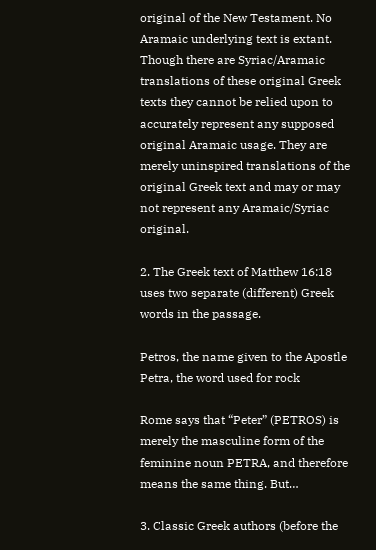original of the New Testament. No Aramaic underlying text is extant. Though there are Syriac/Aramaic translations of these original Greek texts they cannot be relied upon to accurately represent any supposed original Aramaic usage. They are merely uninspired translations of the original Greek text and may or may not represent any Aramaic/Syriac original.

2. The Greek text of Matthew 16:18 uses two separate (different) Greek words in the passage.

Petros, the name given to the Apostle
Petra, the word used for rock

Rome says that “Peter” (PETROS) is merely the masculine form of the feminine noun PETRA, and therefore means the same thing. But…

3. Classic Greek authors (before the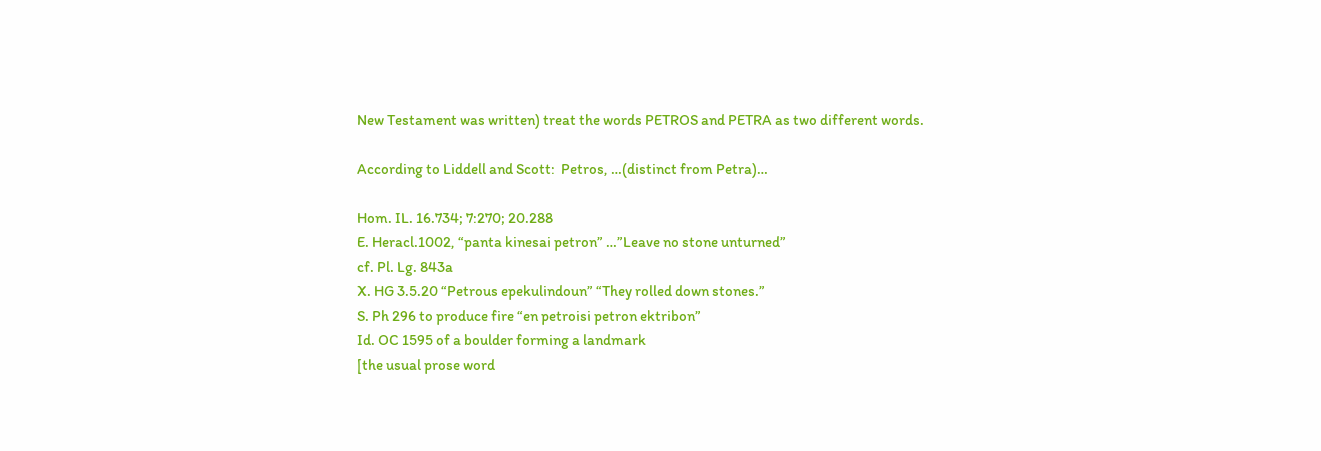New Testament was written) treat the words PETROS and PETRA as two different words.

According to Liddell and Scott:  Petros, …(distinct from Petra)…

Hom. IL. 16.734; 7:270; 20.288
E. Heracl.1002, “panta kinesai petron” …”Leave no stone unturned”
cf. Pl. Lg. 843a
X. HG 3.5.20 “Petrous epekulindoun” “They rolled down stones.”
S. Ph 296 to produce fire “en petroisi petron ektribon”
Id. OC 1595 of a boulder forming a landmark
[the usual prose word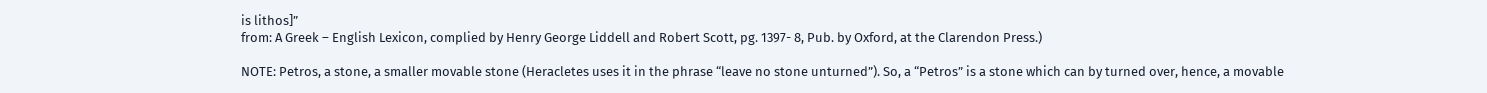is lithos]”
from: A Greek – English Lexicon, complied by Henry George Liddell and Robert Scott, pg. 1397- 8, Pub. by Oxford, at the Clarendon Press.)

NOTE: Petros, a stone, a smaller movable stone (Heracletes uses it in the phrase “leave no stone unturned”). So, a “Petros” is a stone which can by turned over, hence, a movable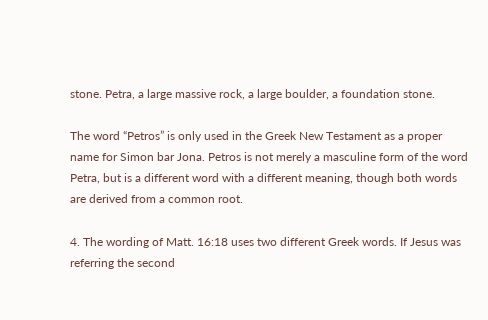stone. Petra, a large massive rock, a large boulder, a foundation stone.

The word “Petros” is only used in the Greek New Testament as a proper name for Simon bar Jona. Petros is not merely a masculine form of the word Petra, but is a different word with a different meaning, though both words are derived from a common root.

4. The wording of Matt. 16:18 uses two different Greek words. If Jesus was referring the second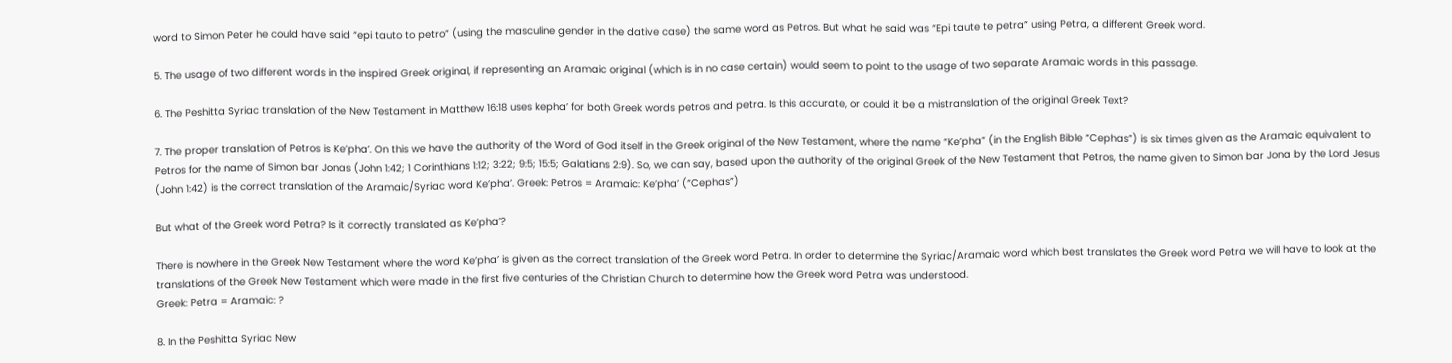word to Simon Peter he could have said “epi tauto to petro” (using the masculine gender in the dative case) the same word as Petros. But what he said was “Epi taute te petra” using Petra, a different Greek word.

5. The usage of two different words in the inspired Greek original, if representing an Aramaic original (which is in no case certain) would seem to point to the usage of two separate Aramaic words in this passage.

6. The Peshitta Syriac translation of the New Testament in Matthew 16:18 uses kepha’ for both Greek words petros and petra. Is this accurate, or could it be a mistranslation of the original Greek Text?

7. The proper translation of Petros is Ke’pha’. On this we have the authority of the Word of God itself in the Greek original of the New Testament, where the name “Ke’pha” (in the English Bible “Cephas”) is six times given as the Aramaic equivalent to Petros for the name of Simon bar Jonas (John 1:42; 1 Corinthians 1:12; 3:22; 9:5; 15:5; Galatians 2:9). So, we can say, based upon the authority of the original Greek of the New Testament that Petros, the name given to Simon bar Jona by the Lord Jesus (John 1:42) is the correct translation of the Aramaic/Syriac word Ke’pha’. Greek: Petros = Aramaic: Ke’pha’ (“Cephas”)

But what of the Greek word Petra? Is it correctly translated as Ke’pha’?

There is nowhere in the Greek New Testament where the word Ke’pha’ is given as the correct translation of the Greek word Petra. In order to determine the Syriac/Aramaic word which best translates the Greek word Petra we will have to look at the translations of the Greek New Testament which were made in the first five centuries of the Christian Church to determine how the Greek word Petra was understood.
Greek: Petra = Aramaic: ?

8. In the Peshitta Syriac New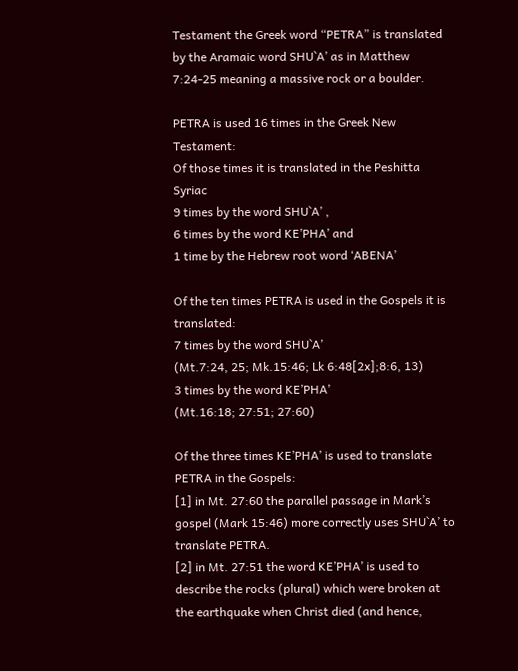Testament the Greek word “PETRA” is translated by the Aramaic word SHU`A’ as in Matthew 7:24-25 meaning a massive rock or a boulder.

PETRA is used 16 times in the Greek New Testament:
Of those times it is translated in the Peshitta Syriac
9 times by the word SHU`A’ ,
6 times by the word KE’PHA’ and
1 time by the Hebrew root word ‘ABENA’

Of the ten times PETRA is used in the Gospels it is translated:
7 times by the word SHU`A’
(Mt.7:24, 25; Mk.15:46; Lk 6:48[2x];8:6, 13)
3 times by the word KE’PHA’
(Mt.16:18; 27:51; 27:60)

Of the three times KE’PHA’ is used to translate PETRA in the Gospels:
[1] in Mt. 27:60 the parallel passage in Mark’s gospel (Mark 15:46) more correctly uses SHU`A’ to translate PETRA.
[2] in Mt. 27:51 the word KE’PHA’ is used to describe the rocks (plural) which were broken at the earthquake when Christ died (and hence,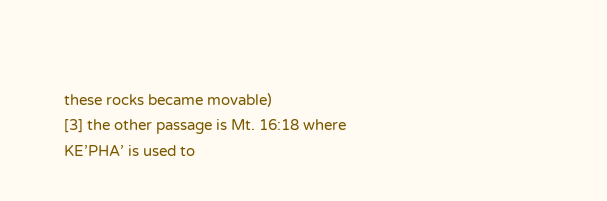these rocks became movable)
[3] the other passage is Mt. 16:18 where KE’PHA’ is used to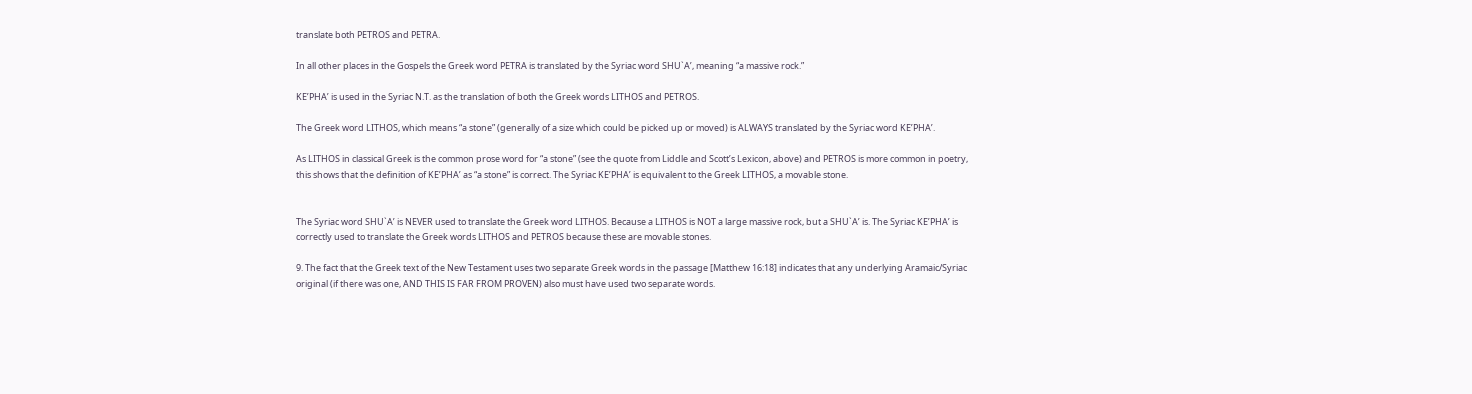translate both PETROS and PETRA.

In all other places in the Gospels the Greek word PETRA is translated by the Syriac word SHU`A’, meaning “a massive rock.”

KE’PHA’ is used in the Syriac N.T. as the translation of both the Greek words LITHOS and PETROS.

The Greek word LITHOS, which means “a stone” (generally of a size which could be picked up or moved) is ALWAYS translated by the Syriac word KE’PHA’.

As LITHOS in classical Greek is the common prose word for “a stone” (see the quote from Liddle and Scott’s Lexicon, above) and PETROS is more common in poetry, this shows that the definition of KE’PHA’ as “a stone” is correct. The Syriac KE’PHA’ is equivalent to the Greek LITHOS, a movable stone.


The Syriac word SHU`A’ is NEVER used to translate the Greek word LITHOS. Because a LITHOS is NOT a large massive rock, but a SHU`A’ is. The Syriac KE’PHA’ is correctly used to translate the Greek words LITHOS and PETROS because these are movable stones.

9. The fact that the Greek text of the New Testament uses two separate Greek words in the passage [Matthew 16:18] indicates that any underlying Aramaic/Syriac original (if there was one, AND THIS IS FAR FROM PROVEN) also must have used two separate words.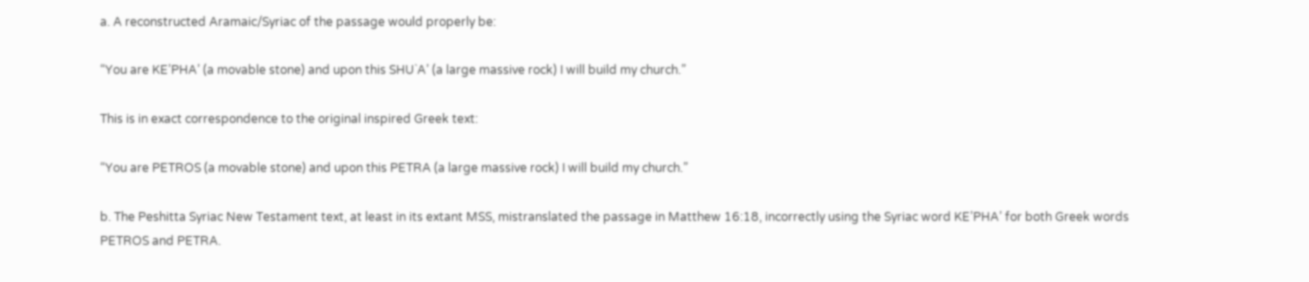a. A reconstructed Aramaic/Syriac of the passage would properly be:

“You are KE’PHA’ (a movable stone) and upon this SHU`A’ (a large massive rock) I will build my church.”

This is in exact correspondence to the original inspired Greek text:

“You are PETROS (a movable stone) and upon this PETRA (a large massive rock) I will build my church.”

b. The Peshitta Syriac New Testament text, at least in its extant MSS, mistranslated the passage in Matthew 16:18, incorrectly using the Syriac word KE’PHA’ for both Greek words PETROS and PETRA.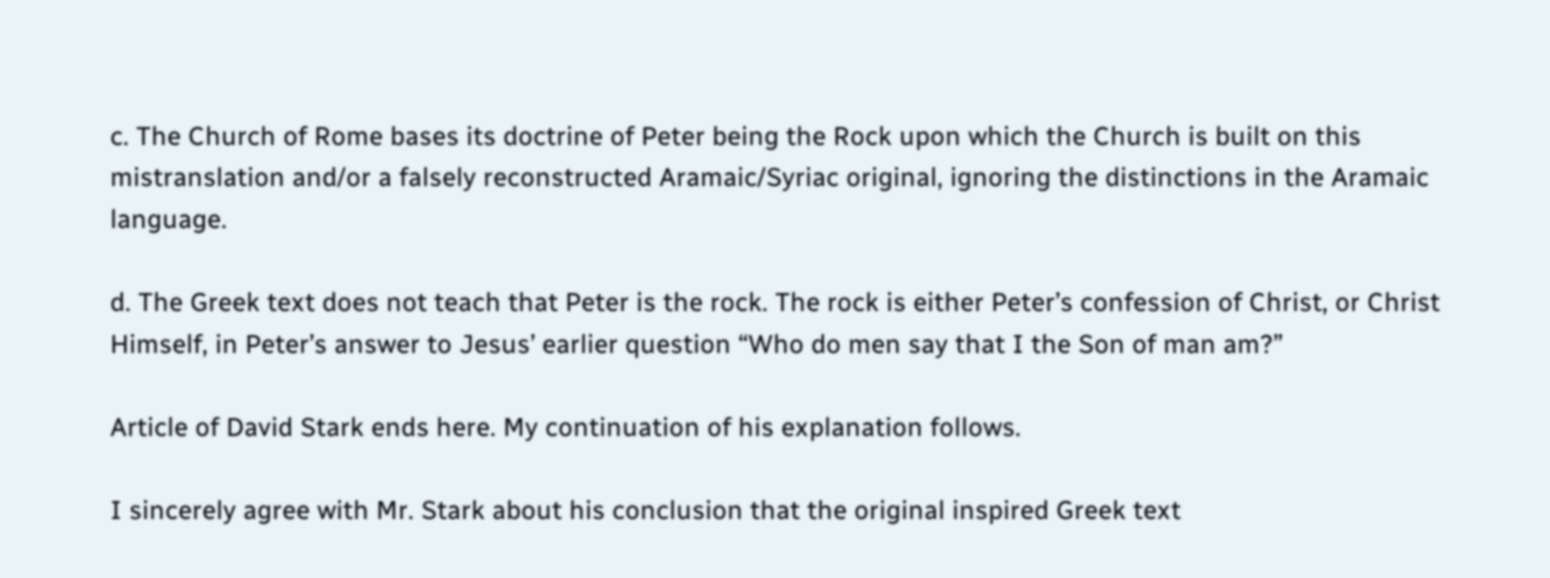c. The Church of Rome bases its doctrine of Peter being the Rock upon which the Church is built on this mistranslation and/or a falsely reconstructed Aramaic/Syriac original, ignoring the distinctions in the Aramaic language.

d. The Greek text does not teach that Peter is the rock. The rock is either Peter’s confession of Christ, or Christ Himself, in Peter’s answer to Jesus’ earlier question “Who do men say that I the Son of man am?”

Article of David Stark ends here. My continuation of his explanation follows.

I sincerely agree with Mr. Stark about his conclusion that the original inspired Greek text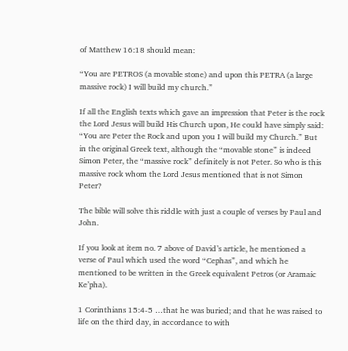of Matthew 16:18 should mean:

“You are PETROS (a movable stone) and upon this PETRA (a large massive rock) I will build my church.”

If all the English texts which gave an impression that Peter is the rock the Lord Jesus will build His Church upon, He could have simply said: “You are Peter the Rock and upon you I will build my Church.” But in the original Greek text, although the “movable stone” is indeed Simon Peter, the “massive rock” definitely is not Peter. So who is this massive rock whom the Lord Jesus mentioned that is not Simon Peter?

The bible will solve this riddle with just a couple of verses by Paul and John.

If you look at item no. 7 above of David’s article, he mentioned a verse of Paul which used the word “Cephas”, and which he mentioned to be written in the Greek equivalent Petros (or Aramaic Ke’pha).

1 Corinthians 15:4-5 …that he was buried; and that he was raised to life on the third day, in accordance to with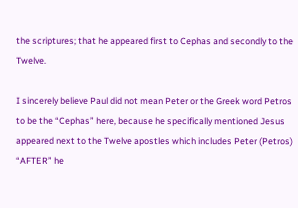the scriptures; that he appeared first to Cephas and secondly to the Twelve.

I sincerely believe Paul did not mean Peter or the Greek word Petros to be the “Cephas” here, because he specifically mentioned Jesus appeared next to the Twelve apostles which includes Peter (Petros) “AFTER” he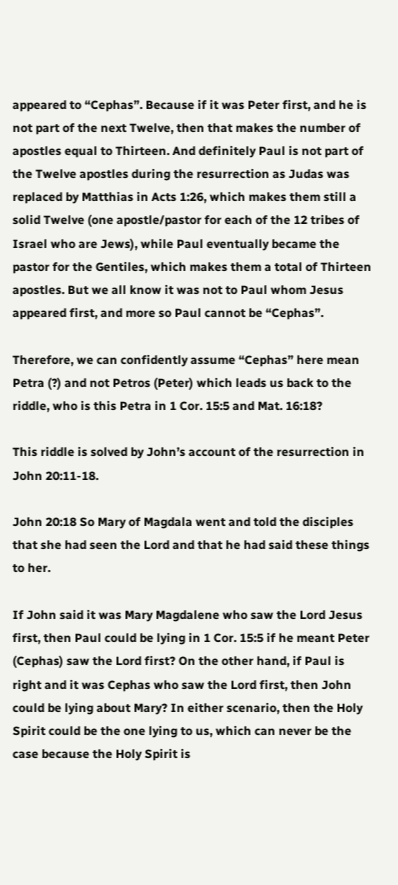appeared to “Cephas”. Because if it was Peter first, and he is not part of the next Twelve, then that makes the number of apostles equal to Thirteen. And definitely Paul is not part of the Twelve apostles during the resurrection as Judas was replaced by Matthias in Acts 1:26, which makes them still a solid Twelve (one apostle/pastor for each of the 12 tribes of Israel who are Jews), while Paul eventually became the pastor for the Gentiles, which makes them a total of Thirteen apostles. But we all know it was not to Paul whom Jesus appeared first, and more so Paul cannot be “Cephas”.

Therefore, we can confidently assume “Cephas” here mean Petra (?) and not Petros (Peter) which leads us back to the riddle, who is this Petra in 1 Cor. 15:5 and Mat. 16:18?

This riddle is solved by John’s account of the resurrection in John 20:11-18.

John 20:18 So Mary of Magdala went and told the disciples that she had seen the Lord and that he had said these things to her.

If John said it was Mary Magdalene who saw the Lord Jesus first, then Paul could be lying in 1 Cor. 15:5 if he meant Peter (Cephas) saw the Lord first? On the other hand, if Paul is right and it was Cephas who saw the Lord first, then John could be lying about Mary? In either scenario, then the Holy Spirit could be the one lying to us, which can never be the case because the Holy Spirit is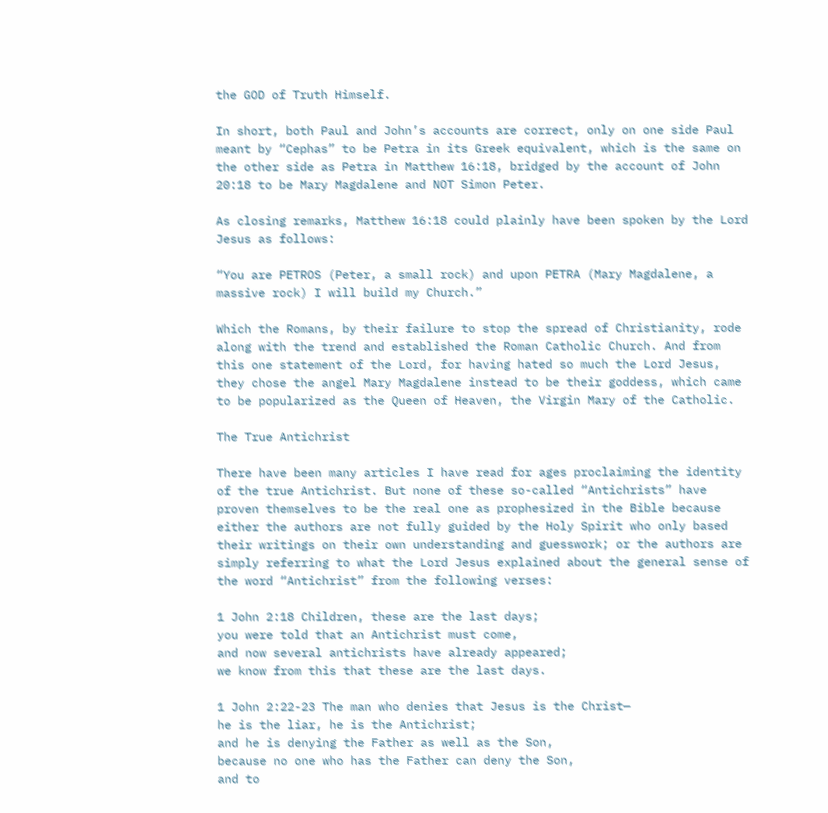the GOD of Truth Himself.

In short, both Paul and John’s accounts are correct, only on one side Paul meant by “Cephas” to be Petra in its Greek equivalent, which is the same on the other side as Petra in Matthew 16:18, bridged by the account of John 20:18 to be Mary Magdalene and NOT Simon Peter.

As closing remarks, Matthew 16:18 could plainly have been spoken by the Lord Jesus as follows:

“You are PETROS (Peter, a small rock) and upon PETRA (Mary Magdalene, a massive rock) I will build my Church.”

Which the Romans, by their failure to stop the spread of Christianity, rode along with the trend and established the Roman Catholic Church. And from this one statement of the Lord, for having hated so much the Lord Jesus, they chose the angel Mary Magdalene instead to be their goddess, which came to be popularized as the Queen of Heaven, the Virgin Mary of the Catholic.

The True Antichrist

There have been many articles I have read for ages proclaiming the identity of the true Antichrist. But none of these so-called “Antichrists” have proven themselves to be the real one as prophesized in the Bible because either the authors are not fully guided by the Holy Spirit who only based their writings on their own understanding and guesswork; or the authors are simply referring to what the Lord Jesus explained about the general sense of the word “Antichrist” from the following verses:

1 John 2:18 Children, these are the last days;
you were told that an Antichrist must come,
and now several antichrists have already appeared;
we know from this that these are the last days.

1 John 2:22-23 The man who denies that Jesus is the Christ—
he is the liar, he is the Antichrist;
and he is denying the Father as well as the Son,
because no one who has the Father can deny the Son,
and to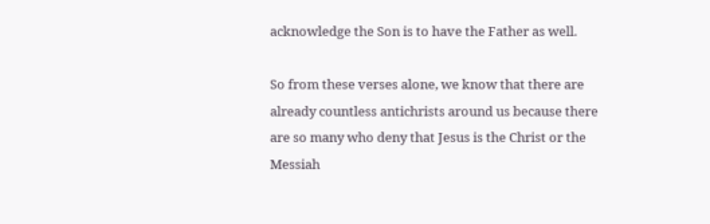acknowledge the Son is to have the Father as well.

So from these verses alone, we know that there are already countless antichrists around us because there are so many who deny that Jesus is the Christ or the Messiah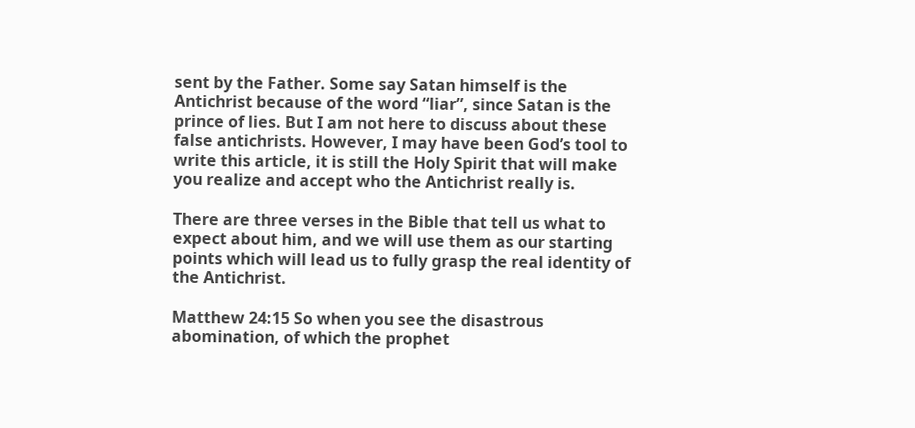sent by the Father. Some say Satan himself is the Antichrist because of the word “liar”, since Satan is the prince of lies. But I am not here to discuss about these false antichrists. However, I may have been God’s tool to write this article, it is still the Holy Spirit that will make you realize and accept who the Antichrist really is.

There are three verses in the Bible that tell us what to expect about him, and we will use them as our starting points which will lead us to fully grasp the real identity of the Antichrist.

Matthew 24:15 So when you see the disastrous abomination, of which the prophet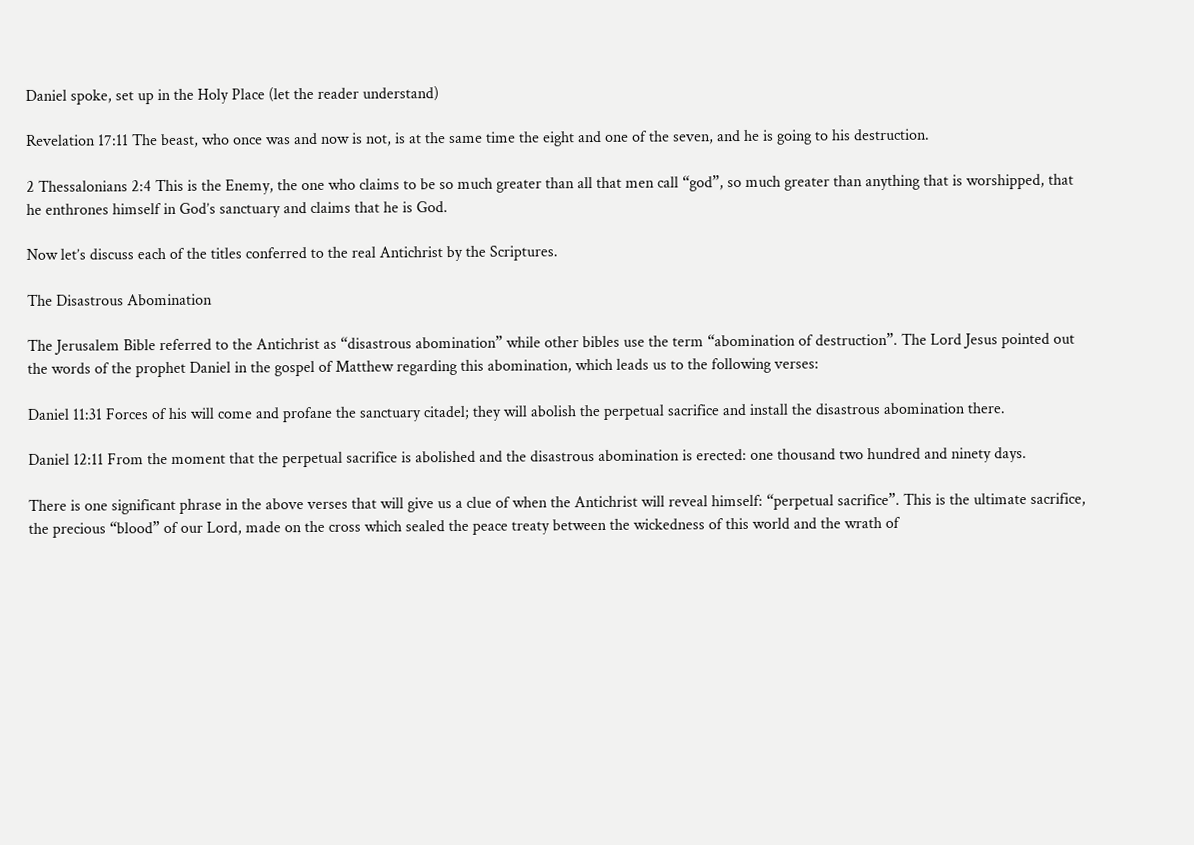Daniel spoke, set up in the Holy Place (let the reader understand)

Revelation 17:11 The beast, who once was and now is not, is at the same time the eight and one of the seven, and he is going to his destruction.

2 Thessalonians 2:4 This is the Enemy, the one who claims to be so much greater than all that men call “god”, so much greater than anything that is worshipped, that he enthrones himself in God’s sanctuary and claims that he is God.

Now let’s discuss each of the titles conferred to the real Antichrist by the Scriptures.

The Disastrous Abomination

The Jerusalem Bible referred to the Antichrist as “disastrous abomination” while other bibles use the term “abomination of destruction”. The Lord Jesus pointed out the words of the prophet Daniel in the gospel of Matthew regarding this abomination, which leads us to the following verses:

Daniel 11:31 Forces of his will come and profane the sanctuary citadel; they will abolish the perpetual sacrifice and install the disastrous abomination there.

Daniel 12:11 From the moment that the perpetual sacrifice is abolished and the disastrous abomination is erected: one thousand two hundred and ninety days.

There is one significant phrase in the above verses that will give us a clue of when the Antichrist will reveal himself: “perpetual sacrifice”. This is the ultimate sacrifice, the precious “blood” of our Lord, made on the cross which sealed the peace treaty between the wickedness of this world and the wrath of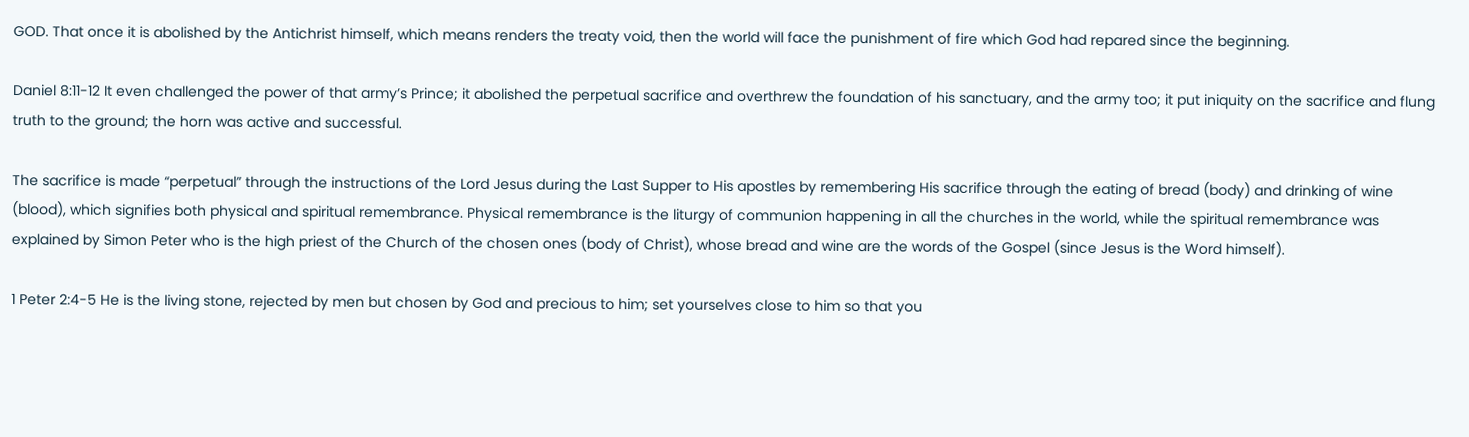GOD. That once it is abolished by the Antichrist himself, which means renders the treaty void, then the world will face the punishment of fire which God had repared since the beginning.

Daniel 8:11-12 It even challenged the power of that army’s Prince; it abolished the perpetual sacrifice and overthrew the foundation of his sanctuary, and the army too; it put iniquity on the sacrifice and flung truth to the ground; the horn was active and successful.

The sacrifice is made “perpetual” through the instructions of the Lord Jesus during the Last Supper to His apostles by remembering His sacrifice through the eating of bread (body) and drinking of wine (blood), which signifies both physical and spiritual remembrance. Physical remembrance is the liturgy of communion happening in all the churches in the world, while the spiritual remembrance was explained by Simon Peter who is the high priest of the Church of the chosen ones (body of Christ), whose bread and wine are the words of the Gospel (since Jesus is the Word himself).

1 Peter 2:4-5 He is the living stone, rejected by men but chosen by God and precious to him; set yourselves close to him so that you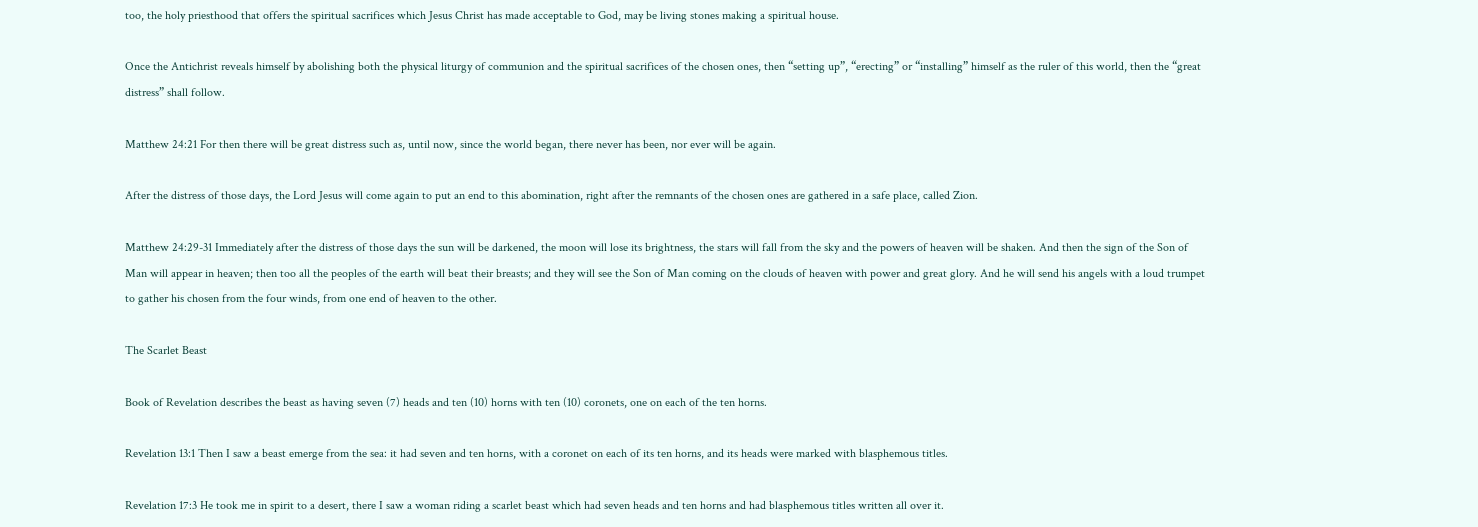too, the holy priesthood that offers the spiritual sacrifices which Jesus Christ has made acceptable to God, may be living stones making a spiritual house.

Once the Antichrist reveals himself by abolishing both the physical liturgy of communion and the spiritual sacrifices of the chosen ones, then “setting up”, “erecting” or “installing” himself as the ruler of this world, then the “great distress” shall follow.

Matthew 24:21 For then there will be great distress such as, until now, since the world began, there never has been, nor ever will be again.

After the distress of those days, the Lord Jesus will come again to put an end to this abomination, right after the remnants of the chosen ones are gathered in a safe place, called Zion.

Matthew 24:29-31 Immediately after the distress of those days the sun will be darkened, the moon will lose its brightness, the stars will fall from the sky and the powers of heaven will be shaken. And then the sign of the Son of Man will appear in heaven; then too all the peoples of the earth will beat their breasts; and they will see the Son of Man coming on the clouds of heaven with power and great glory. And he will send his angels with a loud trumpet to gather his chosen from the four winds, from one end of heaven to the other.

The Scarlet Beast

Book of Revelation describes the beast as having seven (7) heads and ten (10) horns with ten (10) coronets, one on each of the ten horns.

Revelation 13:1 Then I saw a beast emerge from the sea: it had seven and ten horns, with a coronet on each of its ten horns, and its heads were marked with blasphemous titles.

Revelation 17:3 He took me in spirit to a desert, there I saw a woman riding a scarlet beast which had seven heads and ten horns and had blasphemous titles written all over it.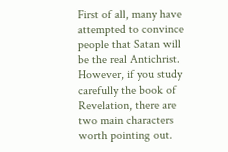First of all, many have attempted to convince people that Satan will be the real Antichrist. However, if you study carefully the book of Revelation, there are two main characters worth pointing out.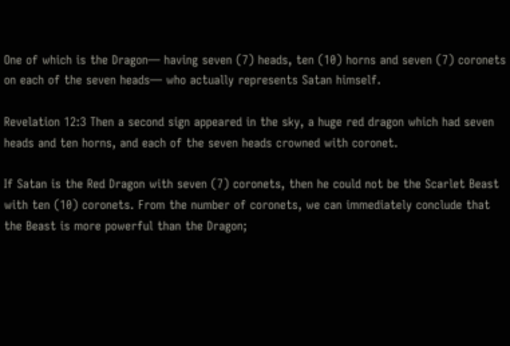One of which is the Dragon— having seven (7) heads, ten (10) horns and seven (7) coronets on each of the seven heads— who actually represents Satan himself.

Revelation 12:3 Then a second sign appeared in the sky, a huge red dragon which had seven heads and ten horns, and each of the seven heads crowned with coronet.

If Satan is the Red Dragon with seven (7) coronets, then he could not be the Scarlet Beast with ten (10) coronets. From the number of coronets, we can immediately conclude that the Beast is more powerful than the Dragon;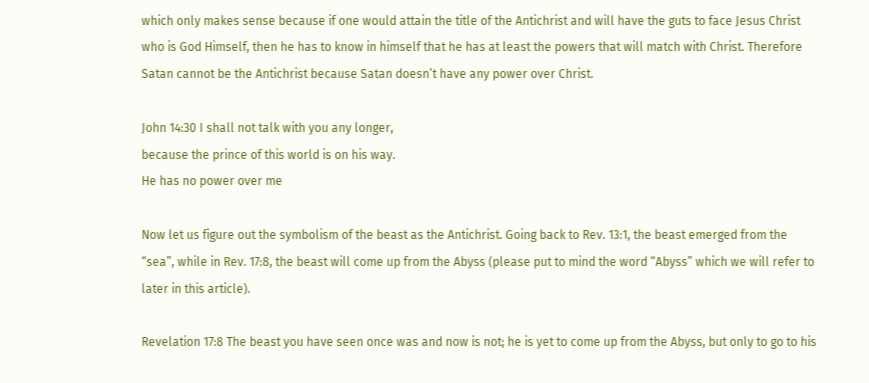which only makes sense because if one would attain the title of the Antichrist and will have the guts to face Jesus Christ who is God Himself, then he has to know in himself that he has at least the powers that will match with Christ. Therefore Satan cannot be the Antichrist because Satan doesn’t have any power over Christ.

John 14:30 I shall not talk with you any longer,
because the prince of this world is on his way.
He has no power over me

Now let us figure out the symbolism of the beast as the Antichrist. Going back to Rev. 13:1, the beast emerged from the “sea”, while in Rev. 17:8, the beast will come up from the Abyss (please put to mind the word “Abyss” which we will refer to later in this article).

Revelation 17:8 The beast you have seen once was and now is not; he is yet to come up from the Abyss, but only to go to his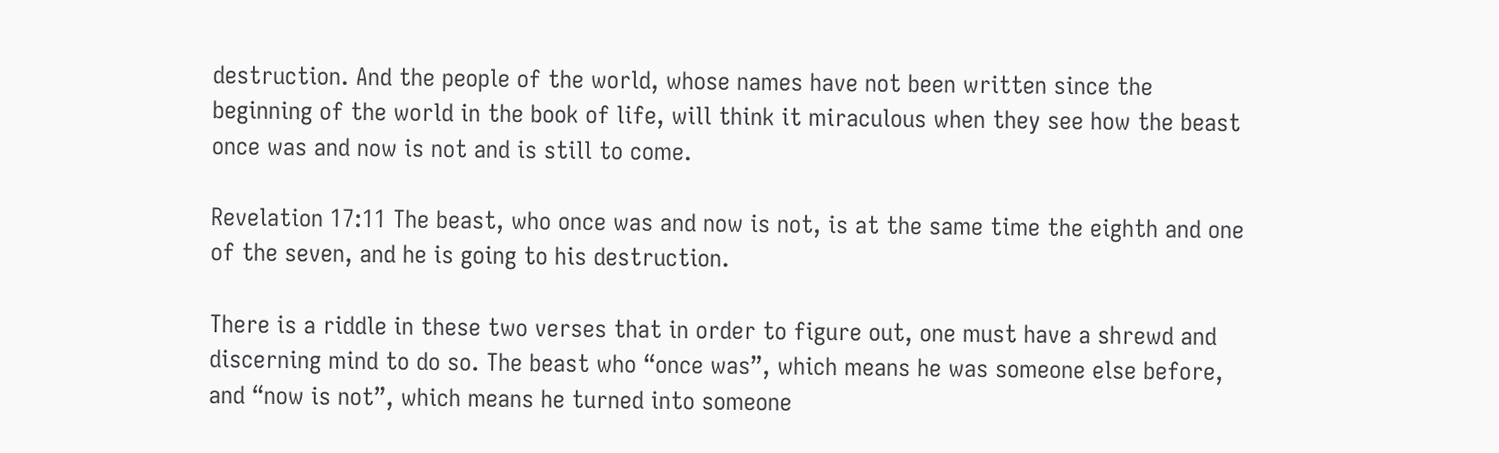destruction. And the people of the world, whose names have not been written since the beginning of the world in the book of life, will think it miraculous when they see how the beast once was and now is not and is still to come.

Revelation 17:11 The beast, who once was and now is not, is at the same time the eighth and one of the seven, and he is going to his destruction.

There is a riddle in these two verses that in order to figure out, one must have a shrewd and discerning mind to do so. The beast who “once was”, which means he was someone else before, and “now is not”, which means he turned into someone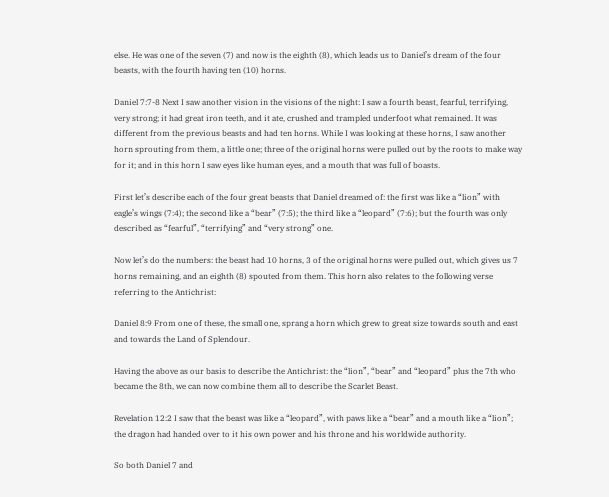else. He was one of the seven (7) and now is the eighth (8), which leads us to Daniel’s dream of the four beasts, with the fourth having ten (10) horns.

Daniel 7:7-8 Next I saw another vision in the visions of the night: I saw a fourth beast, fearful, terrifying, very strong; it had great iron teeth, and it ate, crushed and trampled underfoot what remained. It was different from the previous beasts and had ten horns. While I was looking at these horns, I saw another horn sprouting from them, a little one; three of the original horns were pulled out by the roots to make way for it; and in this horn I saw eyes like human eyes, and a mouth that was full of boasts.

First let’s describe each of the four great beasts that Daniel dreamed of: the first was like a “lion” with eagle’s wings (7:4); the second like a “bear” (7:5); the third like a “leopard” (7:6); but the fourth was only described as “fearful”, “terrifying” and “very strong” one.

Now let’s do the numbers: the beast had 10 horns, 3 of the original horns were pulled out, which gives us 7 horns remaining, and an eighth (8) spouted from them. This horn also relates to the following verse referring to the Antichrist:

Daniel 8:9 From one of these, the small one, sprang a horn which grew to great size towards south and east and towards the Land of Splendour.

Having the above as our basis to describe the Antichrist: the “lion”, “bear” and “leopard” plus the 7th who became the 8th, we can now combine them all to describe the Scarlet Beast.

Revelation 12:2 I saw that the beast was like a “leopard”, with paws like a “bear” and a mouth like a “lion”; the dragon had handed over to it his own power and his throne and his worldwide authority.

So both Daniel 7 and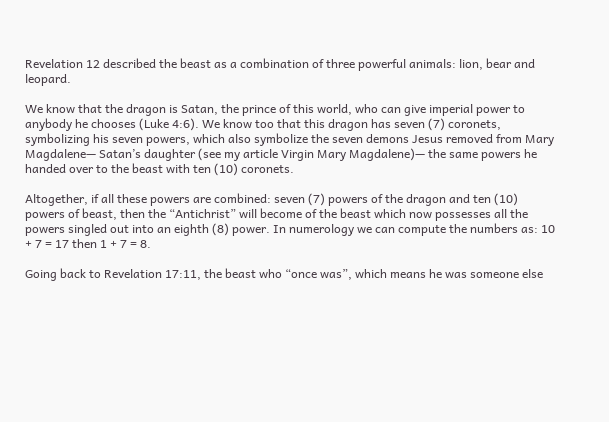Revelation 12 described the beast as a combination of three powerful animals: lion, bear and leopard.

We know that the dragon is Satan, the prince of this world, who can give imperial power to anybody he chooses (Luke 4:6). We know too that this dragon has seven (7) coronets, symbolizing his seven powers, which also symbolize the seven demons Jesus removed from Mary Magdalene— Satan’s daughter (see my article Virgin Mary Magdalene)— the same powers he handed over to the beast with ten (10) coronets.

Altogether, if all these powers are combined: seven (7) powers of the dragon and ten (10) powers of beast, then the “Antichrist” will become of the beast which now possesses all the powers singled out into an eighth (8) power. In numerology we can compute the numbers as: 10 + 7 = 17 then 1 + 7 = 8.

Going back to Revelation 17:11, the beast who “once was”, which means he was someone else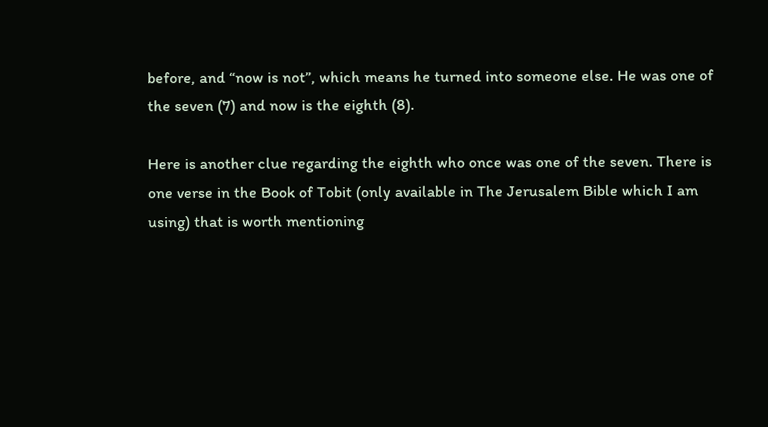before, and “now is not”, which means he turned into someone else. He was one of the seven (7) and now is the eighth (8).

Here is another clue regarding the eighth who once was one of the seven. There is one verse in the Book of Tobit (only available in The Jerusalem Bible which I am using) that is worth mentioning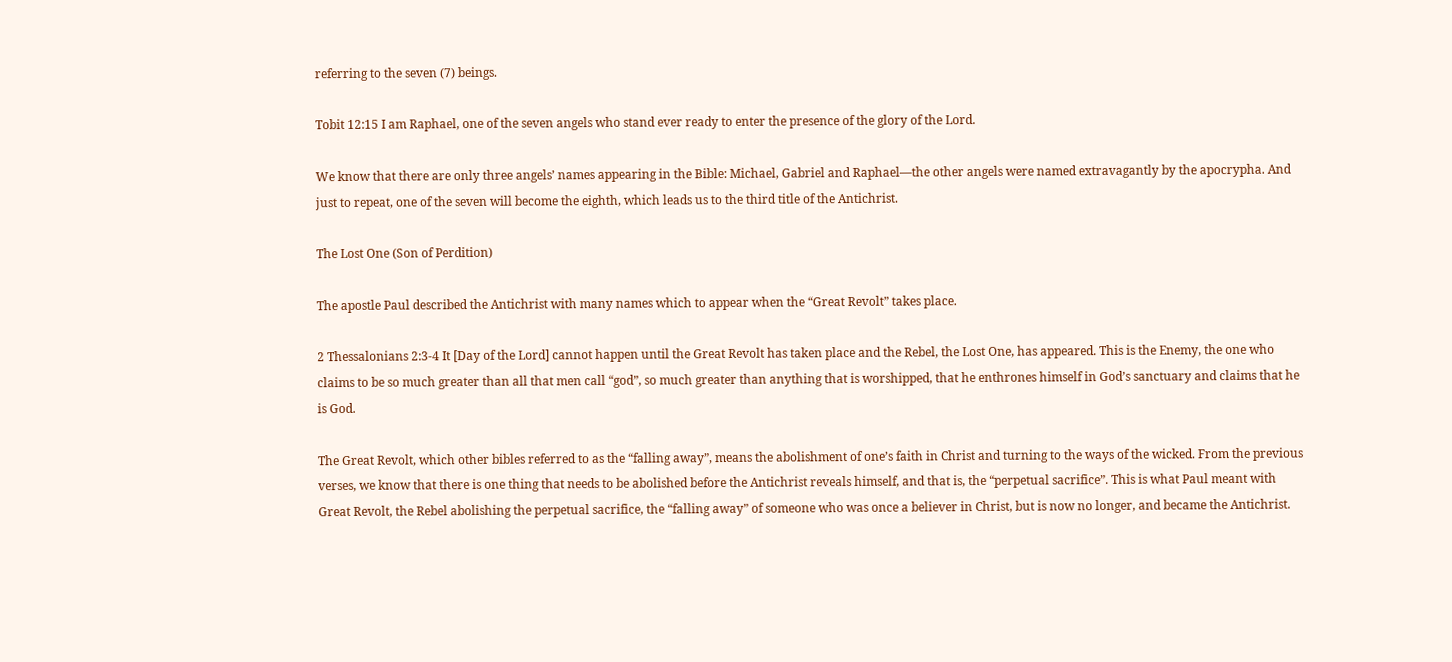referring to the seven (7) beings.

Tobit 12:15 I am Raphael, one of the seven angels who stand ever ready to enter the presence of the glory of the Lord.

We know that there are only three angels’ names appearing in the Bible: Michael, Gabriel and Raphael—the other angels were named extravagantly by the apocrypha. And just to repeat, one of the seven will become the eighth, which leads us to the third title of the Antichrist.

The Lost One (Son of Perdition)

The apostle Paul described the Antichrist with many names which to appear when the “Great Revolt” takes place.

2 Thessalonians 2:3-4 It [Day of the Lord] cannot happen until the Great Revolt has taken place and the Rebel, the Lost One, has appeared. This is the Enemy, the one who claims to be so much greater than all that men call “god”, so much greater than anything that is worshipped, that he enthrones himself in God’s sanctuary and claims that he is God.

The Great Revolt, which other bibles referred to as the “falling away”, means the abolishment of one’s faith in Christ and turning to the ways of the wicked. From the previous verses, we know that there is one thing that needs to be abolished before the Antichrist reveals himself, and that is, the “perpetual sacrifice”. This is what Paul meant with Great Revolt, the Rebel abolishing the perpetual sacrifice, the “falling away” of someone who was once a believer in Christ, but is now no longer, and became the Antichrist.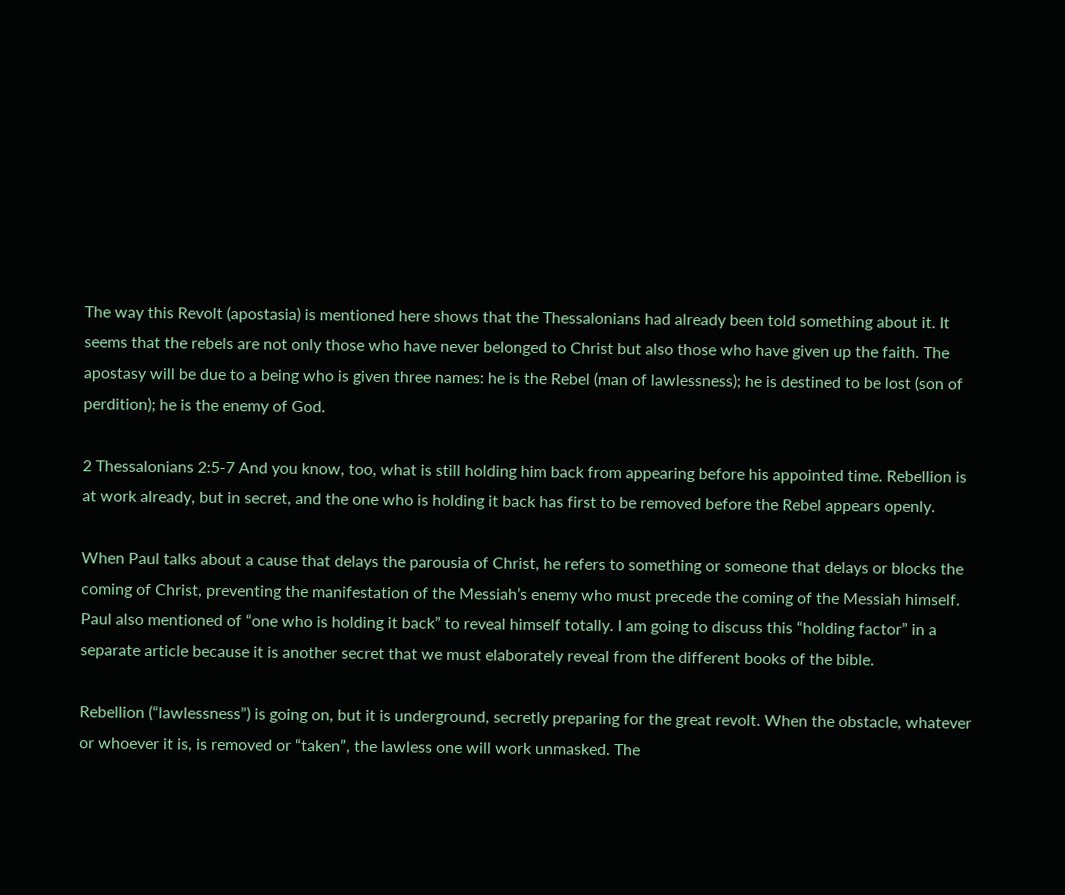The way this Revolt (apostasia) is mentioned here shows that the Thessalonians had already been told something about it. It seems that the rebels are not only those who have never belonged to Christ but also those who have given up the faith. The apostasy will be due to a being who is given three names: he is the Rebel (man of lawlessness); he is destined to be lost (son of perdition); he is the enemy of God.

2 Thessalonians 2:5-7 And you know, too, what is still holding him back from appearing before his appointed time. Rebellion is at work already, but in secret, and the one who is holding it back has first to be removed before the Rebel appears openly.

When Paul talks about a cause that delays the parousia of Christ, he refers to something or someone that delays or blocks the coming of Christ, preventing the manifestation of the Messiah’s enemy who must precede the coming of the Messiah himself. Paul also mentioned of “one who is holding it back” to reveal himself totally. I am going to discuss this “holding factor” in a separate article because it is another secret that we must elaborately reveal from the different books of the bible.

Rebellion (“lawlessness”) is going on, but it is underground, secretly preparing for the great revolt. When the obstacle, whatever or whoever it is, is removed or “taken”, the lawless one will work unmasked. The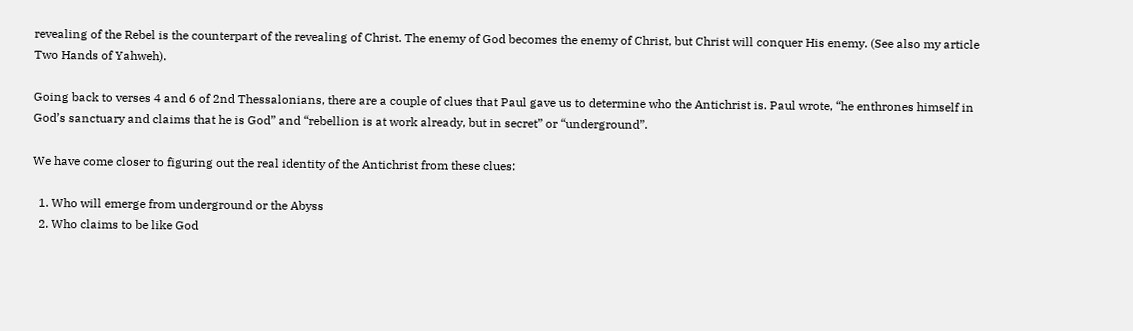revealing of the Rebel is the counterpart of the revealing of Christ. The enemy of God becomes the enemy of Christ, but Christ will conquer His enemy. (See also my article Two Hands of Yahweh).

Going back to verses 4 and 6 of 2nd Thessalonians, there are a couple of clues that Paul gave us to determine who the Antichrist is. Paul wrote, “he enthrones himself in God’s sanctuary and claims that he is God” and “rebellion is at work already, but in secret” or “underground”.

We have come closer to figuring out the real identity of the Antichrist from these clues:

  1. Who will emerge from underground or the Abyss
  2. Who claims to be like God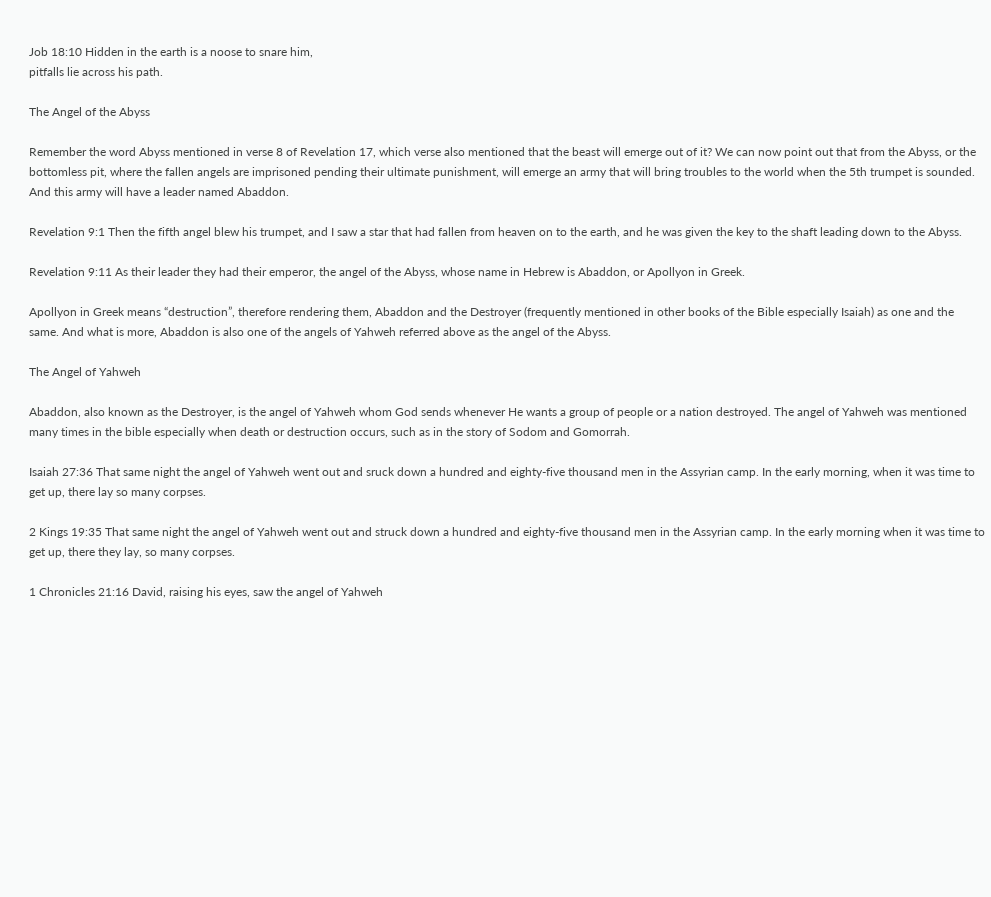Job 18:10 Hidden in the earth is a noose to snare him,
pitfalls lie across his path.

The Angel of the Abyss

Remember the word Abyss mentioned in verse 8 of Revelation 17, which verse also mentioned that the beast will emerge out of it? We can now point out that from the Abyss, or the bottomless pit, where the fallen angels are imprisoned pending their ultimate punishment, will emerge an army that will bring troubles to the world when the 5th trumpet is sounded. And this army will have a leader named Abaddon.

Revelation 9:1 Then the fifth angel blew his trumpet, and I saw a star that had fallen from heaven on to the earth, and he was given the key to the shaft leading down to the Abyss.

Revelation 9:11 As their leader they had their emperor, the angel of the Abyss, whose name in Hebrew is Abaddon, or Apollyon in Greek.

Apollyon in Greek means “destruction”, therefore rendering them, Abaddon and the Destroyer (frequently mentioned in other books of the Bible especially Isaiah) as one and the same. And what is more, Abaddon is also one of the angels of Yahweh referred above as the angel of the Abyss.

The Angel of Yahweh

Abaddon, also known as the Destroyer, is the angel of Yahweh whom God sends whenever He wants a group of people or a nation destroyed. The angel of Yahweh was mentioned many times in the bible especially when death or destruction occurs, such as in the story of Sodom and Gomorrah.

Isaiah 27:36 That same night the angel of Yahweh went out and sruck down a hundred and eighty-five thousand men in the Assyrian camp. In the early morning, when it was time to get up, there lay so many corpses.

2 Kings 19:35 That same night the angel of Yahweh went out and struck down a hundred and eighty-five thousand men in the Assyrian camp. In the early morning when it was time to get up, there they lay, so many corpses.

1 Chronicles 21:16 David, raising his eyes, saw the angel of Yahweh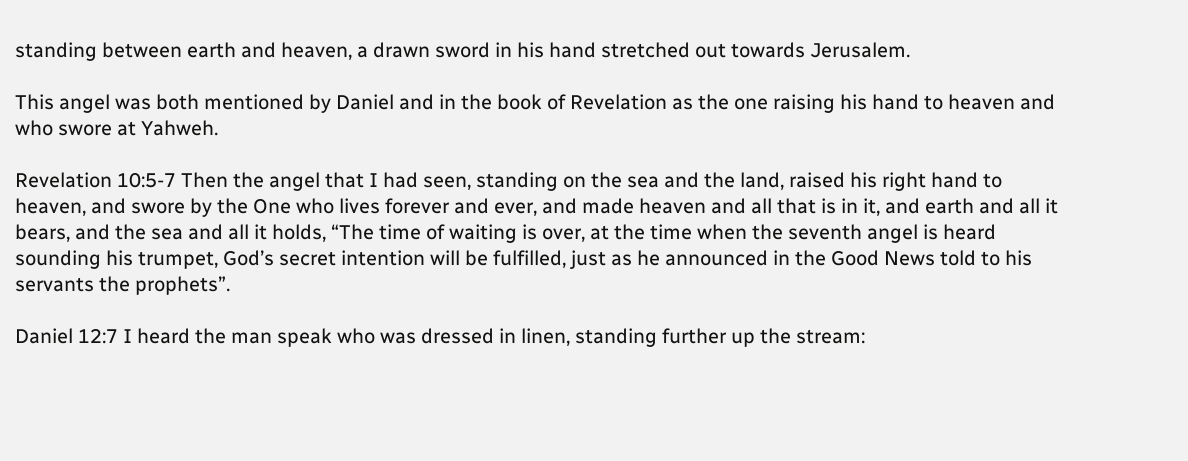standing between earth and heaven, a drawn sword in his hand stretched out towards Jerusalem.

This angel was both mentioned by Daniel and in the book of Revelation as the one raising his hand to heaven and who swore at Yahweh.

Revelation 10:5-7 Then the angel that I had seen, standing on the sea and the land, raised his right hand to heaven, and swore by the One who lives forever and ever, and made heaven and all that is in it, and earth and all it bears, and the sea and all it holds, “The time of waiting is over, at the time when the seventh angel is heard sounding his trumpet, God’s secret intention will be fulfilled, just as he announced in the Good News told to his servants the prophets”.

Daniel 12:7 I heard the man speak who was dressed in linen, standing further up the stream: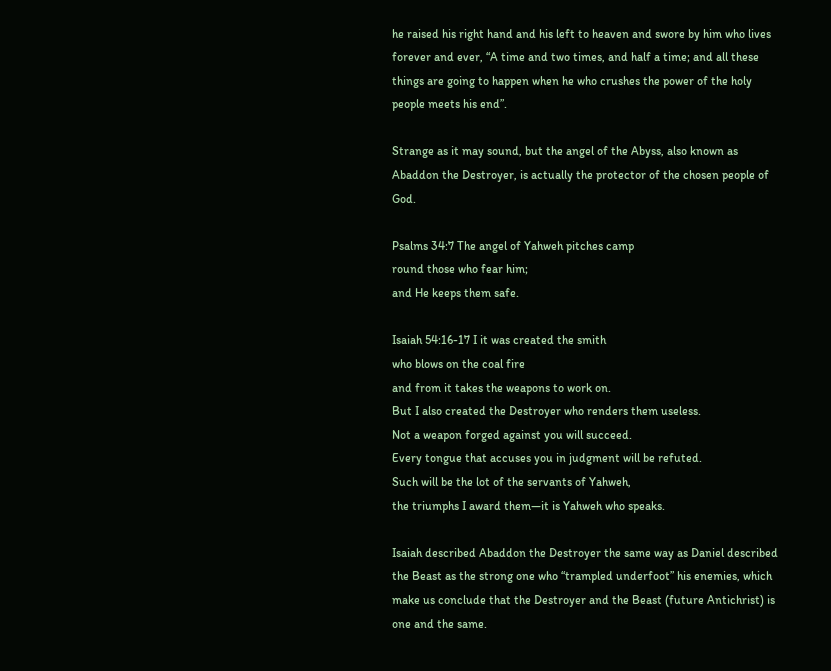he raised his right hand and his left to heaven and swore by him who lives forever and ever, “A time and two times, and half a time; and all these things are going to happen when he who crushes the power of the holy people meets his end”.

Strange as it may sound, but the angel of the Abyss, also known as Abaddon the Destroyer, is actually the protector of the chosen people of God.

Psalms 34:7 The angel of Yahweh pitches camp
round those who fear him;
and He keeps them safe.

Isaiah 54:16-17 I it was created the smith
who blows on the coal fire
and from it takes the weapons to work on.
But I also created the Destroyer who renders them useless.
Not a weapon forged against you will succeed.
Every tongue that accuses you in judgment will be refuted.
Such will be the lot of the servants of Yahweh,
the triumphs I award them—it is Yahweh who speaks.

Isaiah described Abaddon the Destroyer the same way as Daniel described the Beast as the strong one who “trampled underfoot” his enemies, which make us conclude that the Destroyer and the Beast (future Antichrist) is one and the same.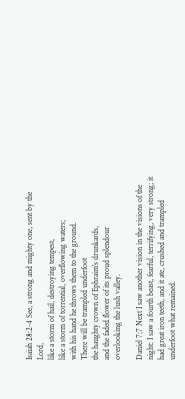Isaiah 28:2-4 See, a strong and mighty one, sent by the Lord,
like a storm of hail, destroying tempest,
like a storm of torrential, overflowing waters;
with his hand he throws them to the ground.
There will be trampled underfoot
the haughty crown of Ephraim’s drunkards,
and the faded flower of its proud splendour
overlooking the lush valley.

Daniel 7:7 Next I saw another vision in the visions of the night: I saw a fourth beast, fearful, terrifying, very strong; it had great iron teeth, and it ate, crushed and trampled underfoot what remained.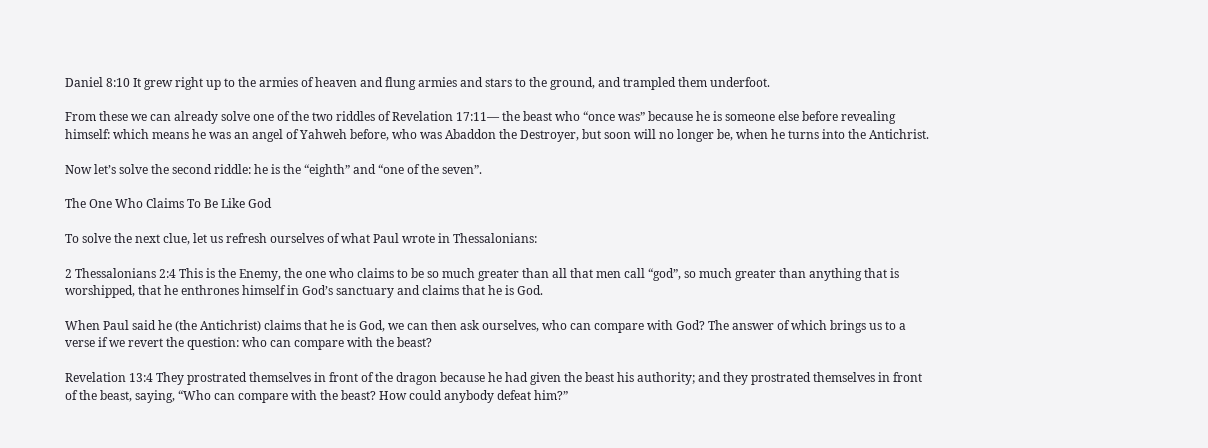Daniel 8:10 It grew right up to the armies of heaven and flung armies and stars to the ground, and trampled them underfoot.

From these we can already solve one of the two riddles of Revelation 17:11— the beast who “once was” because he is someone else before revealing himself: which means he was an angel of Yahweh before, who was Abaddon the Destroyer, but soon will no longer be, when he turns into the Antichrist.

Now let’s solve the second riddle: he is the “eighth” and “one of the seven”.

The One Who Claims To Be Like God

To solve the next clue, let us refresh ourselves of what Paul wrote in Thessalonians:

2 Thessalonians 2:4 This is the Enemy, the one who claims to be so much greater than all that men call “god”, so much greater than anything that is worshipped, that he enthrones himself in God’s sanctuary and claims that he is God.

When Paul said he (the Antichrist) claims that he is God, we can then ask ourselves, who can compare with God? The answer of which brings us to a verse if we revert the question: who can compare with the beast?

Revelation 13:4 They prostrated themselves in front of the dragon because he had given the beast his authority; and they prostrated themselves in front of the beast, saying, “Who can compare with the beast? How could anybody defeat him?”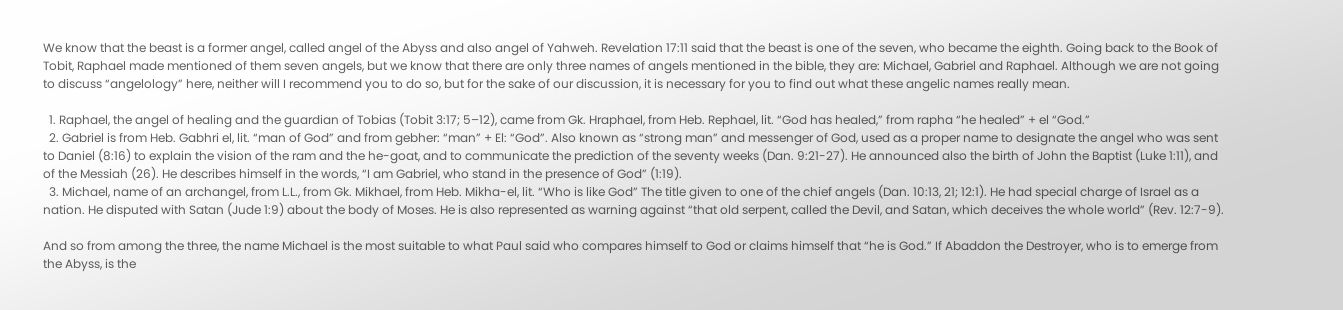We know that the beast is a former angel, called angel of the Abyss and also angel of Yahweh. Revelation 17:11 said that the beast is one of the seven, who became the eighth. Going back to the Book of Tobit, Raphael made mentioned of them seven angels, but we know that there are only three names of angels mentioned in the bible, they are: Michael, Gabriel and Raphael. Although we are not going to discuss “angelology” here, neither will I recommend you to do so, but for the sake of our discussion, it is necessary for you to find out what these angelic names really mean.

  1. Raphael, the angel of healing and the guardian of Tobias (Tobit 3:17; 5–12), came from Gk. Hraphael, from Heb. Rephael, lit. “God has healed,” from rapha “he healed” + el “God.”
  2. Gabriel is from Heb. Gabhri el, lit. “man of God” and from gebher: “man” + El: “God”. Also known as “strong man” and messenger of God, used as a proper name to designate the angel who was sent to Daniel (8:16) to explain the vision of the ram and the he-goat, and to communicate the prediction of the seventy weeks (Dan. 9:21-27). He announced also the birth of John the Baptist (Luke 1:11), and of the Messiah (26). He describes himself in the words, “I am Gabriel, who stand in the presence of God” (1:19).
  3. Michael, name of an archangel, from L.L., from Gk. Mikhael, from Heb. Mikha-el, lit. “Who is like God” The title given to one of the chief angels (Dan. 10:13, 21; 12:1). He had special charge of Israel as a nation. He disputed with Satan (Jude 1:9) about the body of Moses. He is also represented as warning against “that old serpent, called the Devil, and Satan, which deceives the whole world” (Rev. 12:7-9).

And so from among the three, the name Michael is the most suitable to what Paul said who compares himself to God or claims himself that “he is God.” If Abaddon the Destroyer, who is to emerge from the Abyss, is the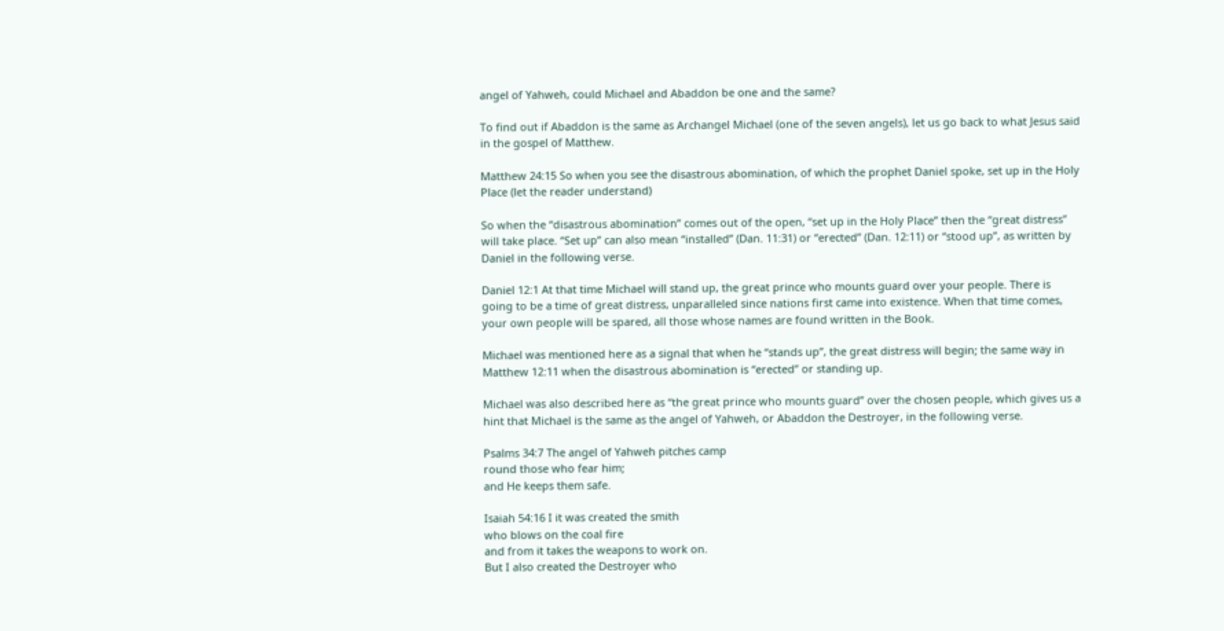angel of Yahweh, could Michael and Abaddon be one and the same?

To find out if Abaddon is the same as Archangel Michael (one of the seven angels), let us go back to what Jesus said in the gospel of Matthew.

Matthew 24:15 So when you see the disastrous abomination, of which the prophet Daniel spoke, set up in the Holy Place (let the reader understand)

So when the “disastrous abomination” comes out of the open, “set up in the Holy Place” then the “great distress” will take place. “Set up” can also mean “installed” (Dan. 11:31) or “erected” (Dan. 12:11) or “stood up”, as written by Daniel in the following verse.

Daniel 12:1 At that time Michael will stand up, the great prince who mounts guard over your people. There is going to be a time of great distress, unparalleled since nations first came into existence. When that time comes, your own people will be spared, all those whose names are found written in the Book.

Michael was mentioned here as a signal that when he “stands up”, the great distress will begin; the same way in Matthew 12:11 when the disastrous abomination is “erected” or standing up.

Michael was also described here as “the great prince who mounts guard” over the chosen people, which gives us a hint that Michael is the same as the angel of Yahweh, or Abaddon the Destroyer, in the following verse.

Psalms 34:7 The angel of Yahweh pitches camp
round those who fear him;
and He keeps them safe.

Isaiah 54:16 I it was created the smith
who blows on the coal fire
and from it takes the weapons to work on.
But I also created the Destroyer who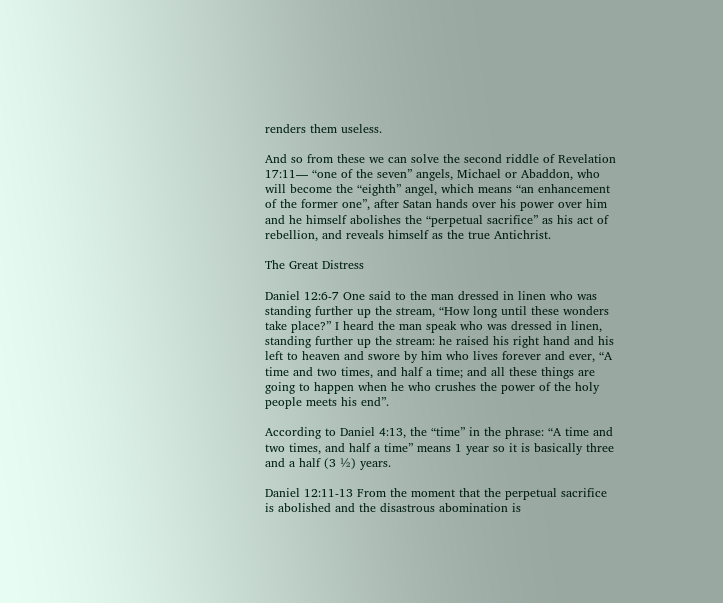renders them useless.

And so from these we can solve the second riddle of Revelation 17:11— “one of the seven” angels, Michael or Abaddon, who will become the “eighth” angel, which means “an enhancement of the former one”, after Satan hands over his power over him and he himself abolishes the “perpetual sacrifice” as his act of rebellion, and reveals himself as the true Antichrist.

The Great Distress

Daniel 12:6-7 One said to the man dressed in linen who was standing further up the stream, “How long until these wonders take place?” I heard the man speak who was dressed in linen, standing further up the stream: he raised his right hand and his left to heaven and swore by him who lives forever and ever, “A time and two times, and half a time; and all these things are going to happen when he who crushes the power of the holy people meets his end”.

According to Daniel 4:13, the “time” in the phrase: “A time and two times, and half a time” means 1 year so it is basically three and a half (3 ½) years.

Daniel 12:11-13 From the moment that the perpetual sacrifice is abolished and the disastrous abomination is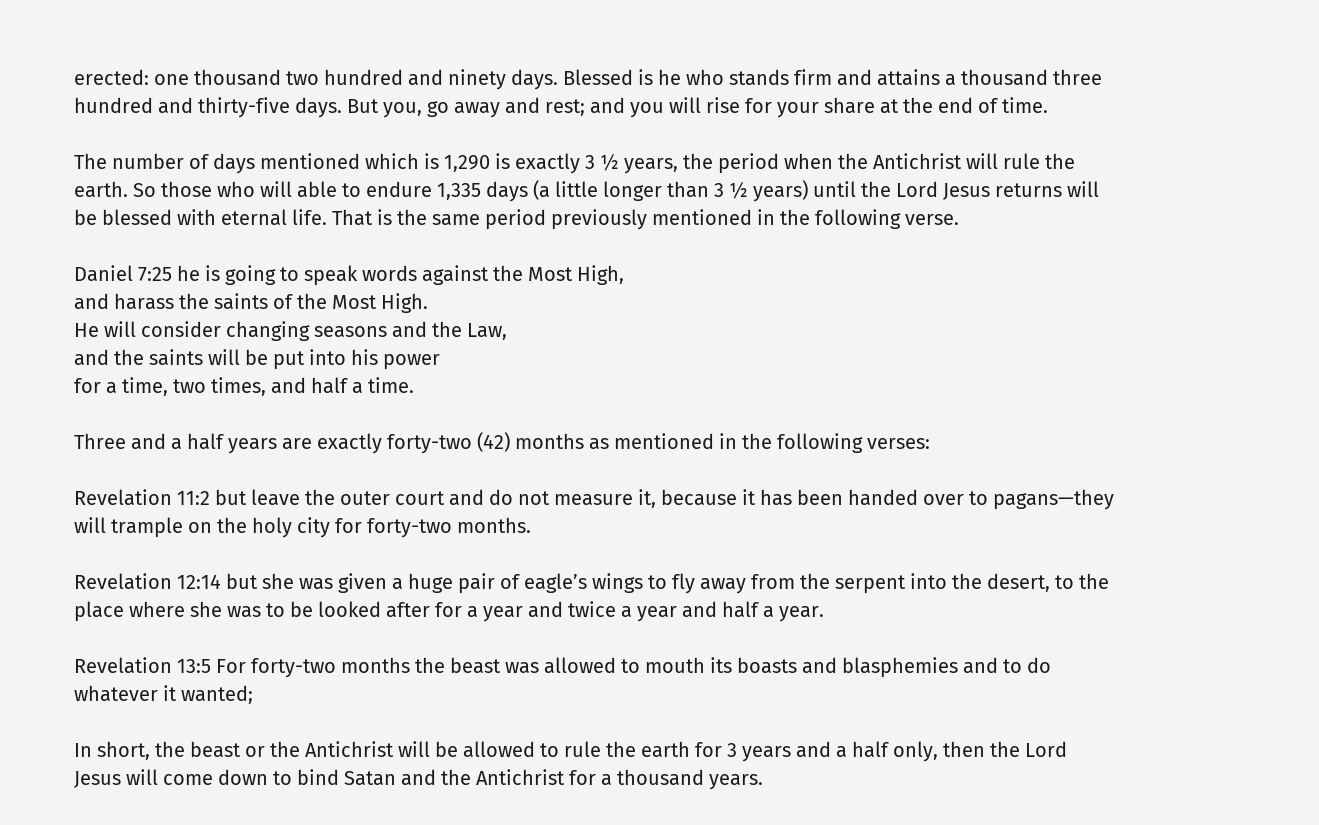erected: one thousand two hundred and ninety days. Blessed is he who stands firm and attains a thousand three hundred and thirty-five days. But you, go away and rest; and you will rise for your share at the end of time.

The number of days mentioned which is 1,290 is exactly 3 ½ years, the period when the Antichrist will rule the earth. So those who will able to endure 1,335 days (a little longer than 3 ½ years) until the Lord Jesus returns will be blessed with eternal life. That is the same period previously mentioned in the following verse.

Daniel 7:25 he is going to speak words against the Most High,
and harass the saints of the Most High.
He will consider changing seasons and the Law,
and the saints will be put into his power
for a time, two times, and half a time.

Three and a half years are exactly forty-two (42) months as mentioned in the following verses:

Revelation 11:2 but leave the outer court and do not measure it, because it has been handed over to pagans—they will trample on the holy city for forty-two months.

Revelation 12:14 but she was given a huge pair of eagle’s wings to fly away from the serpent into the desert, to the place where she was to be looked after for a year and twice a year and half a year.

Revelation 13:5 For forty-two months the beast was allowed to mouth its boasts and blasphemies and to do whatever it wanted;

In short, the beast or the Antichrist will be allowed to rule the earth for 3 years and a half only, then the Lord Jesus will come down to bind Satan and the Antichrist for a thousand years.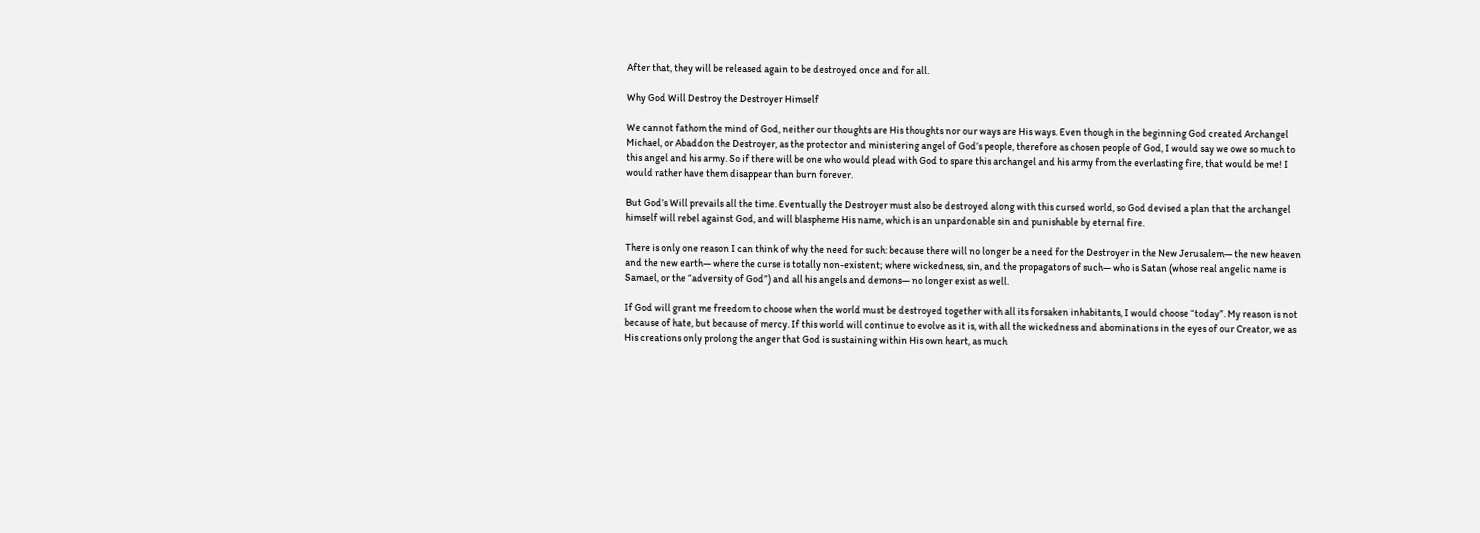After that, they will be released again to be destroyed once and for all.

Why God Will Destroy the Destroyer Himself

We cannot fathom the mind of God, neither our thoughts are His thoughts nor our ways are His ways. Even though in the beginning God created Archangel Michael, or Abaddon the Destroyer, as the protector and ministering angel of God’s people, therefore as chosen people of God, I would say we owe so much to this angel and his army. So if there will be one who would plead with God to spare this archangel and his army from the everlasting fire, that would be me! I would rather have them disappear than burn forever.

But God’s Will prevails all the time. Eventually the Destroyer must also be destroyed along with this cursed world, so God devised a plan that the archangel himself will rebel against God, and will blaspheme His name, which is an unpardonable sin and punishable by eternal fire.

There is only one reason I can think of why the need for such: because there will no longer be a need for the Destroyer in the New Jerusalem— the new heaven and the new earth— where the curse is totally non-existent; where wickedness, sin, and the propagators of such— who is Satan (whose real angelic name is Samael, or the “adversity of God”) and all his angels and demons— no longer exist as well.

If God will grant me freedom to choose when the world must be destroyed together with all its forsaken inhabitants, I would choose “today”. My reason is not because of hate, but because of mercy. If this world will continue to evolve as it is, with all the wickedness and abominations in the eyes of our Creator, we as His creations only prolong the anger that God is sustaining within His own heart, as much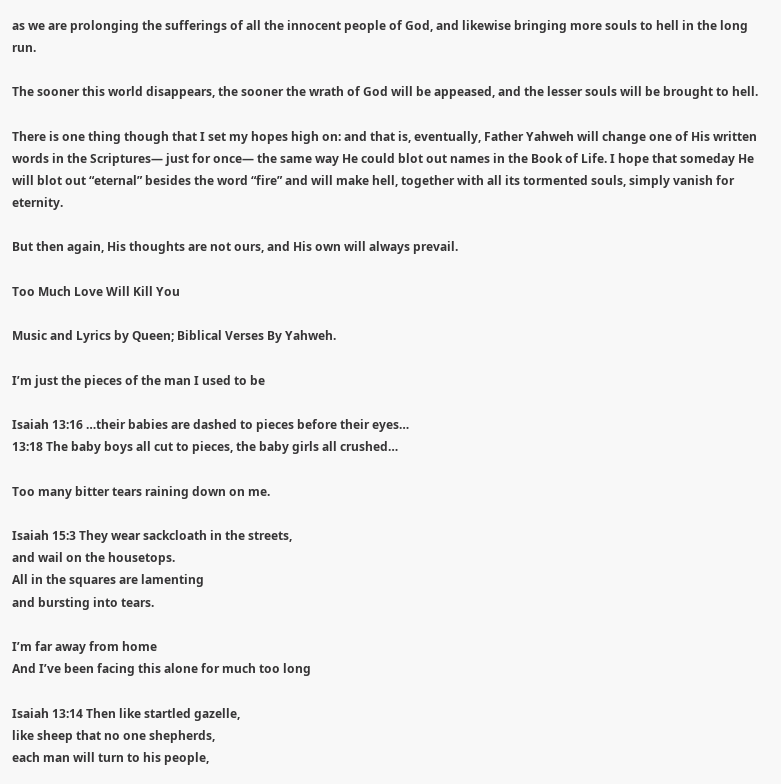as we are prolonging the sufferings of all the innocent people of God, and likewise bringing more souls to hell in the long run.

The sooner this world disappears, the sooner the wrath of God will be appeased, and the lesser souls will be brought to hell.

There is one thing though that I set my hopes high on: and that is, eventually, Father Yahweh will change one of His written words in the Scriptures— just for once— the same way He could blot out names in the Book of Life. I hope that someday He will blot out “eternal” besides the word “fire” and will make hell, together with all its tormented souls, simply vanish for eternity.

But then again, His thoughts are not ours, and His own will always prevail.

Too Much Love Will Kill You

Music and Lyrics by Queen; Biblical Verses By Yahweh.

I’m just the pieces of the man I used to be

Isaiah 13:16 …their babies are dashed to pieces before their eyes…
13:18 The baby boys all cut to pieces, the baby girls all crushed…

Too many bitter tears raining down on me.

Isaiah 15:3 They wear sackcloath in the streets,
and wail on the housetops.
All in the squares are lamenting
and bursting into tears.

I’m far away from home
And I’ve been facing this alone for much too long

Isaiah 13:14 Then like startled gazelle,
like sheep that no one shepherds,
each man will turn to his people,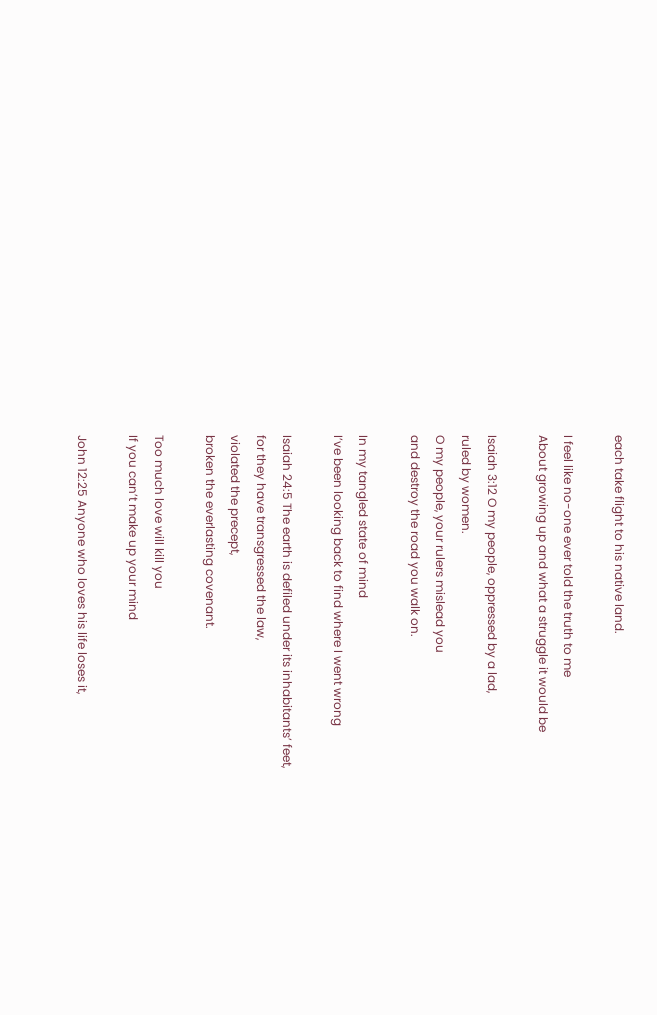each take flight to his native land.

I feel like no-one ever told the truth to me
About growing up and what a struggle it would be

Isaiah 3:12 O my people, oppressed by a lad,
ruled by women.
O my people, your rulers mislead you
and destroy the road you walk on.

In my tangled state of mind
I’ve been looking back to find where I went wrong

Isaiah 24:5 The earth is defiled under its inhabitants’ feet,
for they have transgressed the law,
violated the precept,
broken the everlasting covenant.

Too much love will kill you
If you can’t make up your mind

John 12:25 Anyone who loves his life loses it,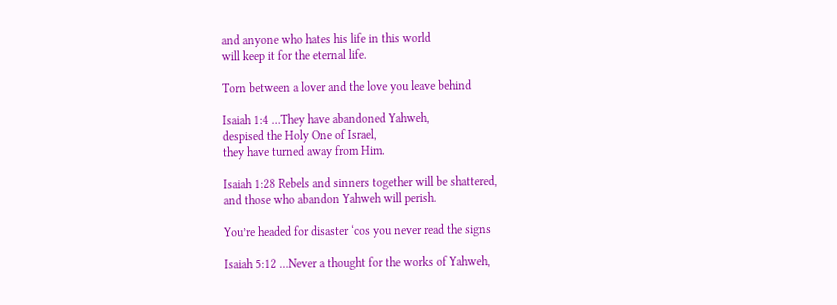and anyone who hates his life in this world
will keep it for the eternal life.

Torn between a lover and the love you leave behind

Isaiah 1:4 …They have abandoned Yahweh,
despised the Holy One of Israel,
they have turned away from Him.

Isaiah 1:28 Rebels and sinners together will be shattered,
and those who abandon Yahweh will perish.

You’re headed for disaster ‘cos you never read the signs

Isaiah 5:12 …Never a thought for the works of Yahweh,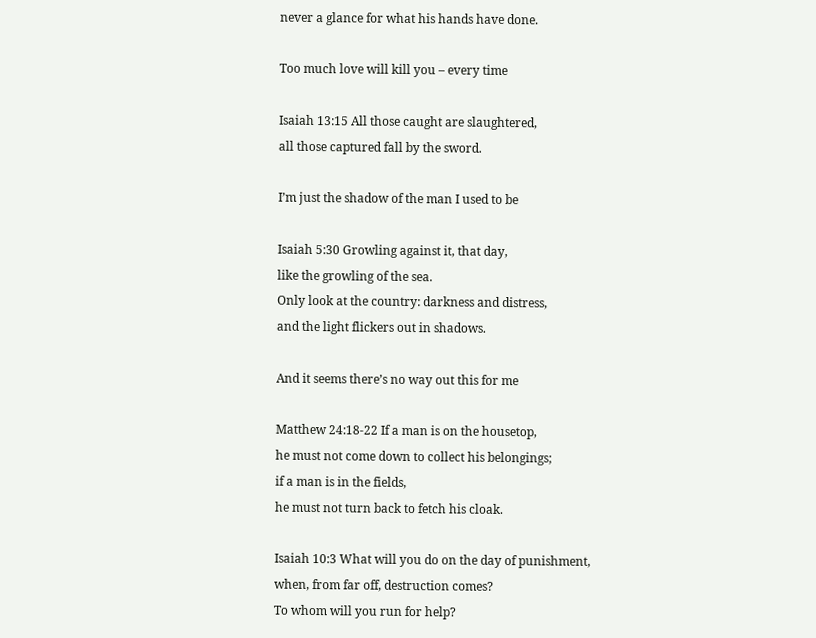never a glance for what his hands have done.

Too much love will kill you – every time

Isaiah 13:15 All those caught are slaughtered,
all those captured fall by the sword.

I’m just the shadow of the man I used to be

Isaiah 5:30 Growling against it, that day,
like the growling of the sea.
Only look at the country: darkness and distress,
and the light flickers out in shadows.

And it seems there’s no way out this for me

Matthew 24:18-22 If a man is on the housetop,
he must not come down to collect his belongings;
if a man is in the fields,
he must not turn back to fetch his cloak.

Isaiah 10:3 What will you do on the day of punishment,
when, from far off, destruction comes?
To whom will you run for help?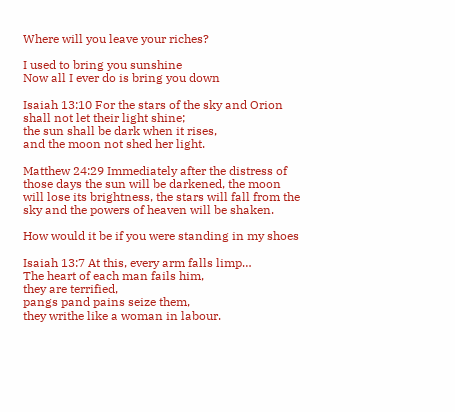Where will you leave your riches?

I used to bring you sunshine
Now all I ever do is bring you down

Isaiah 13:10 For the stars of the sky and Orion
shall not let their light shine;
the sun shall be dark when it rises,
and the moon not shed her light.

Matthew 24:29 Immediately after the distress of those days the sun will be darkened, the moon will lose its brightness, the stars will fall from the sky and the powers of heaven will be shaken.

How would it be if you were standing in my shoes

Isaiah 13:7 At this, every arm falls limp…
The heart of each man fails him,
they are terrified,
pangs pand pains seize them,
they writhe like a woman in labour.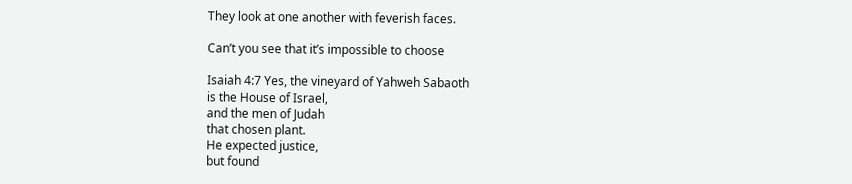They look at one another with feverish faces.

Can’t you see that it’s impossible to choose

Isaiah 4:7 Yes, the vineyard of Yahweh Sabaoth
is the House of Israel,
and the men of Judah
that chosen plant.
He expected justice,
but found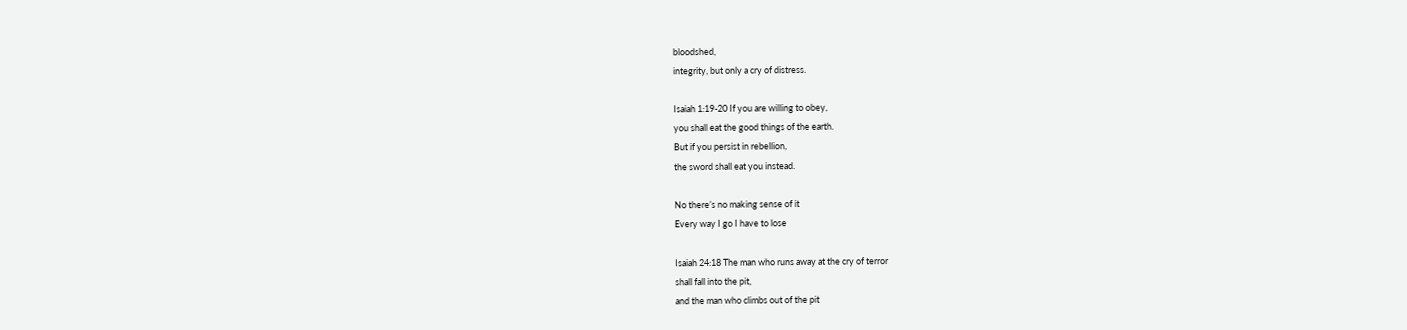bloodshed,
integrity, but only a cry of distress.

Isaiah 1:19-20 If you are willing to obey,
you shall eat the good things of the earth.
But if you persist in rebellion,
the sword shall eat you instead.

No there’s no making sense of it
Every way I go I have to lose

Isaiah 24:18 The man who runs away at the cry of terror
shall fall into the pit,
and the man who climbs out of the pit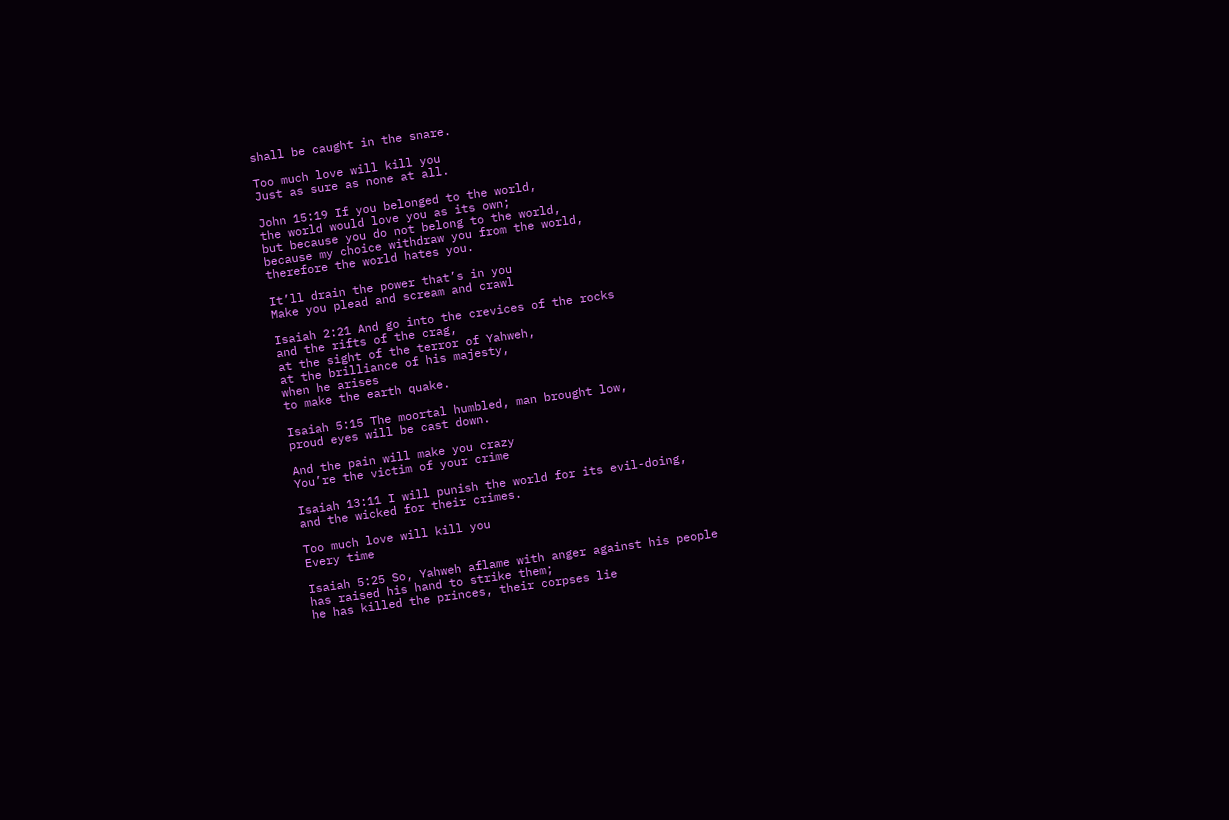shall be caught in the snare.

Too much love will kill you
Just as sure as none at all.

John 15:19 If you belonged to the world,
the world would love you as its own;
but because you do not belong to the world,
because my choice withdraw you from the world,
therefore the world hates you.

It’ll drain the power that’s in you
Make you plead and scream and crawl

Isaiah 2:21 And go into the crevices of the rocks
and the rifts of the crag,
at the sight of the terror of Yahweh,
at the brilliance of his majesty,
when he arises
to make the earth quake.

Isaiah 5:15 The moortal humbled, man brought low,
proud eyes will be cast down.

And the pain will make you crazy
You’re the victim of your crime

Isaiah 13:11 I will punish the world for its evil-doing,
and the wicked for their crimes.

Too much love will kill you
Every time

Isaiah 5:25 So, Yahweh aflame with anger against his people
has raised his hand to strike them;
he has killed the princes, their corpses lie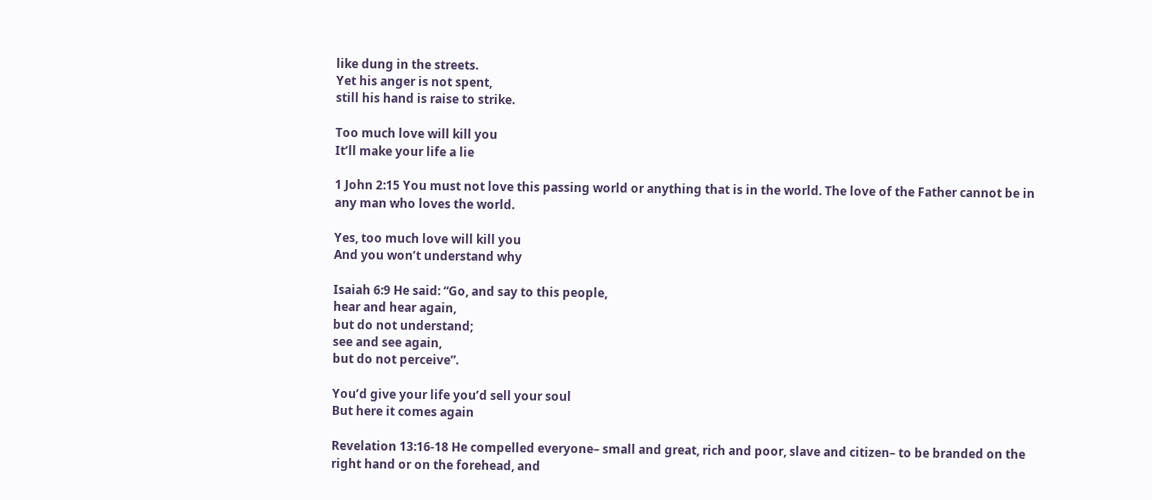like dung in the streets.
Yet his anger is not spent,
still his hand is raise to strike.

Too much love will kill you
It’ll make your life a lie

1 John 2:15 You must not love this passing world or anything that is in the world. The love of the Father cannot be in any man who loves the world.

Yes, too much love will kill you
And you won’t understand why

Isaiah 6:9 He said: “Go, and say to this people,
hear and hear again,
but do not understand;
see and see again,
but do not perceive”.

You’d give your life you’d sell your soul
But here it comes again

Revelation 13:16-18 He compelled everyone– small and great, rich and poor, slave and citizen– to be branded on the right hand or on the forehead, and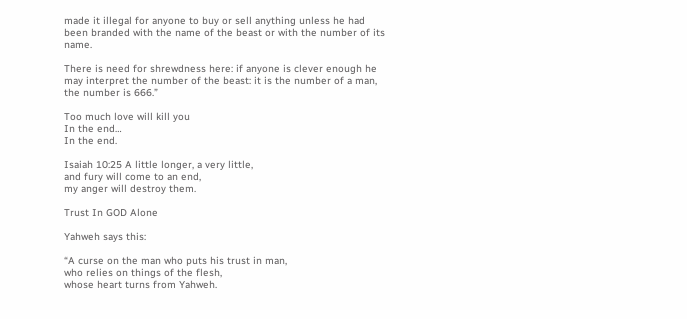made it illegal for anyone to buy or sell anything unless he had been branded with the name of the beast or with the number of its name.

There is need for shrewdness here: if anyone is clever enough he may interpret the number of the beast: it is the number of a man, the number is 666.”

Too much love will kill you
In the end…
In the end.

Isaiah 10:25 A little longer, a very little,
and fury will come to an end,
my anger will destroy them.

Trust In GOD Alone

Yahweh says this:

“A curse on the man who puts his trust in man,
who relies on things of the flesh,
whose heart turns from Yahweh.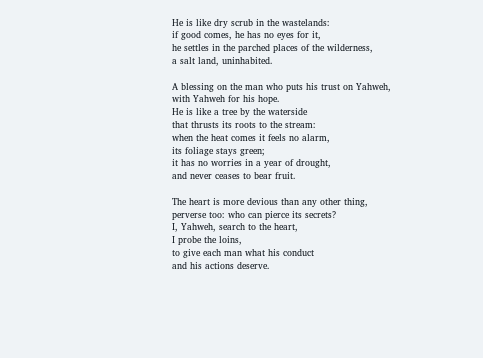He is like dry scrub in the wastelands:
if good comes, he has no eyes for it,
he settles in the parched places of the wilderness,
a salt land, uninhabited.

A blessing on the man who puts his trust on Yahweh,
with Yahweh for his hope.
He is like a tree by the waterside
that thrusts its roots to the stream:
when the heat comes it feels no alarm,
its foliage stays green;
it has no worries in a year of drought,
and never ceases to bear fruit.

The heart is more devious than any other thing,
perverse too: who can pierce its secrets?
I, Yahweh, search to the heart,
I probe the loins,
to give each man what his conduct
and his actions deserve.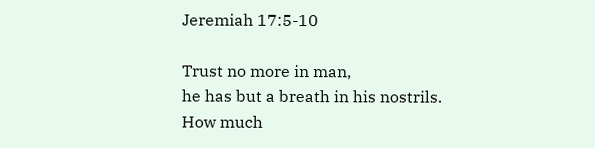Jeremiah 17:5-10

Trust no more in man,
he has but a breath in his nostrils.
How much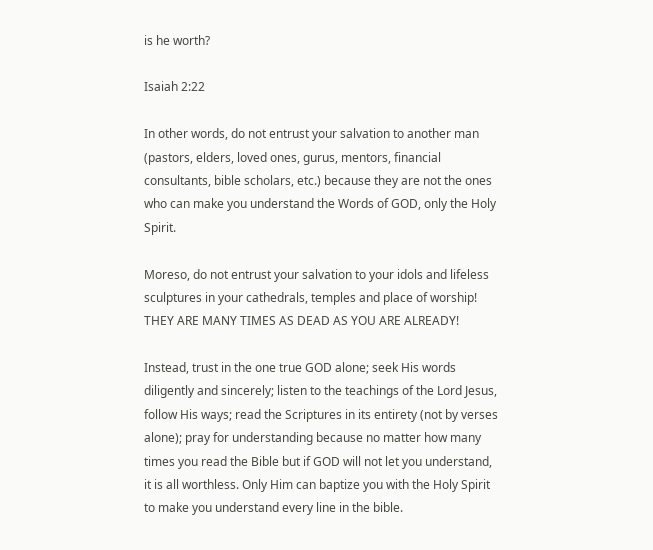is he worth?

Isaiah 2:22

In other words, do not entrust your salvation to another man (pastors, elders, loved ones, gurus, mentors, financial consultants, bible scholars, etc.) because they are not the ones who can make you understand the Words of GOD, only the Holy Spirit.

Moreso, do not entrust your salvation to your idols and lifeless sculptures in your cathedrals, temples and place of worship! THEY ARE MANY TIMES AS DEAD AS YOU ARE ALREADY!

Instead, trust in the one true GOD alone; seek His words diligently and sincerely; listen to the teachings of the Lord Jesus, follow His ways; read the Scriptures in its entirety (not by verses alone); pray for understanding because no matter how many times you read the Bible but if GOD will not let you understand, it is all worthless. Only Him can baptize you with the Holy Spirit to make you understand every line in the bible.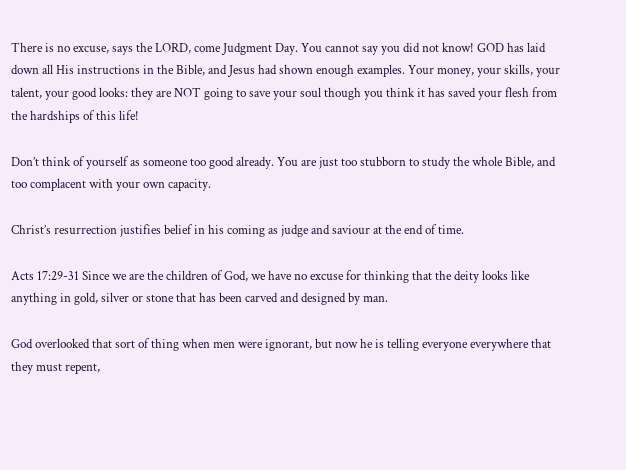There is no excuse, says the LORD, come Judgment Day. You cannot say you did not know! GOD has laid down all His instructions in the Bible, and Jesus had shown enough examples. Your money, your skills, your talent, your good looks: they are NOT going to save your soul though you think it has saved your flesh from the hardships of this life!

Don’t think of yourself as someone too good already. You are just too stubborn to study the whole Bible, and too complacent with your own capacity.

Christ’s resurrection justifies belief in his coming as judge and saviour at the end of time.

Acts 17:29-31 Since we are the children of God, we have no excuse for thinking that the deity looks like anything in gold, silver or stone that has been carved and designed by man.

God overlooked that sort of thing when men were ignorant, but now he is telling everyone everywhere that they must repent,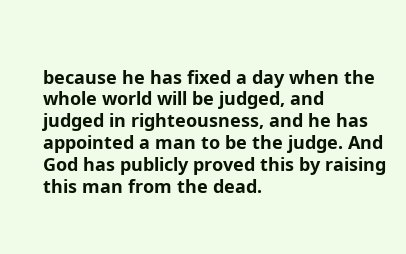because he has fixed a day when the whole world will be judged, and judged in righteousness, and he has appointed a man to be the judge. And God has publicly proved this by raising this man from the dead.